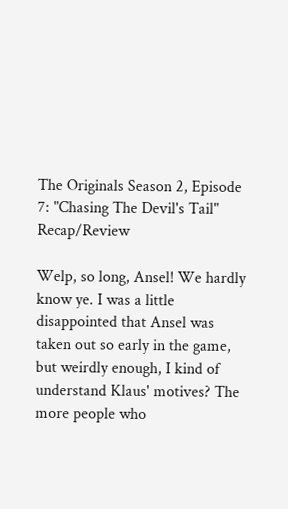The Originals Season 2, Episode 7: "Chasing The Devil's Tail" Recap/Review

Welp, so long, Ansel! We hardly know ye. I was a little disappointed that Ansel was taken out so early in the game, but weirdly enough, I kind of understand Klaus' motives? The more people who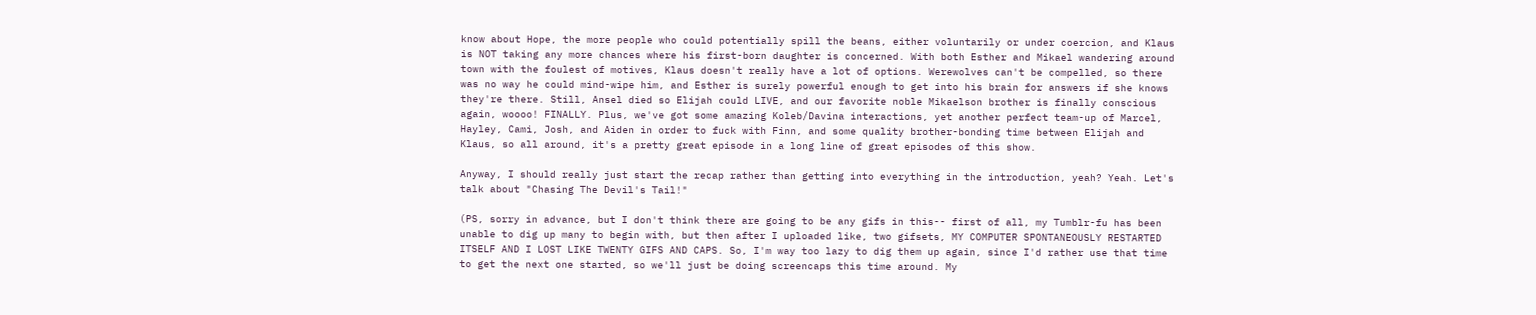know about Hope, the more people who could potentially spill the beans, either voluntarily or under coercion, and Klaus is NOT taking any more chances where his first-born daughter is concerned. With both Esther and Mikael wandering around town with the foulest of motives, Klaus doesn't really have a lot of options. Werewolves can't be compelled, so there was no way he could mind-wipe him, and Esther is surely powerful enough to get into his brain for answers if she knows they're there. Still, Ansel died so Elijah could LIVE, and our favorite noble Mikaelson brother is finally conscious again, woooo! FINALLY. Plus, we've got some amazing Koleb/Davina interactions, yet another perfect team-up of Marcel, Hayley, Cami, Josh, and Aiden in order to fuck with Finn, and some quality brother-bonding time between Elijah and Klaus, so all around, it's a pretty great episode in a long line of great episodes of this show.

Anyway, I should really just start the recap rather than getting into everything in the introduction, yeah? Yeah. Let's talk about "Chasing The Devil's Tail!"

(PS, sorry in advance, but I don't think there are going to be any gifs in this-- first of all, my Tumblr-fu has been unable to dig up many to begin with, but then after I uploaded like, two gifsets, MY COMPUTER SPONTANEOUSLY RESTARTED ITSELF AND I LOST LIKE TWENTY GIFS AND CAPS. So, I'm way too lazy to dig them up again, since I'd rather use that time to get the next one started, so we'll just be doing screencaps this time around. My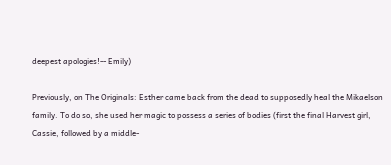deepest apologies!-- Emily)

Previously, on The Originals: Esther came back from the dead to supposedly heal the Mikaelson family. To do so, she used her magic to possess a series of bodies (first the final Harvest girl, Cassie, followed by a middle-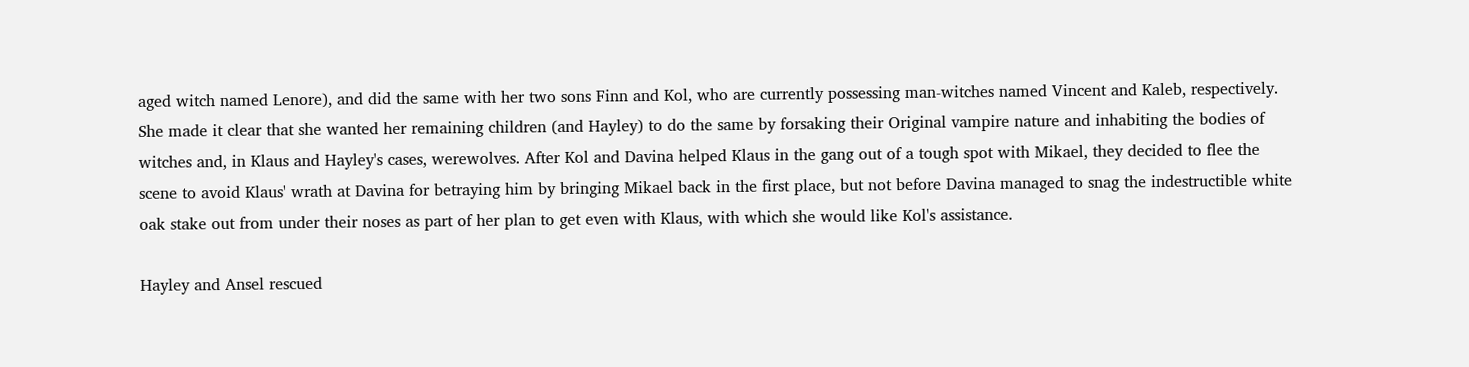aged witch named Lenore), and did the same with her two sons Finn and Kol, who are currently possessing man-witches named Vincent and Kaleb, respectively. She made it clear that she wanted her remaining children (and Hayley) to do the same by forsaking their Original vampire nature and inhabiting the bodies of witches and, in Klaus and Hayley's cases, werewolves. After Kol and Davina helped Klaus in the gang out of a tough spot with Mikael, they decided to flee the scene to avoid Klaus' wrath at Davina for betraying him by bringing Mikael back in the first place, but not before Davina managed to snag the indestructible white oak stake out from under their noses as part of her plan to get even with Klaus, with which she would like Kol's assistance.

Hayley and Ansel rescued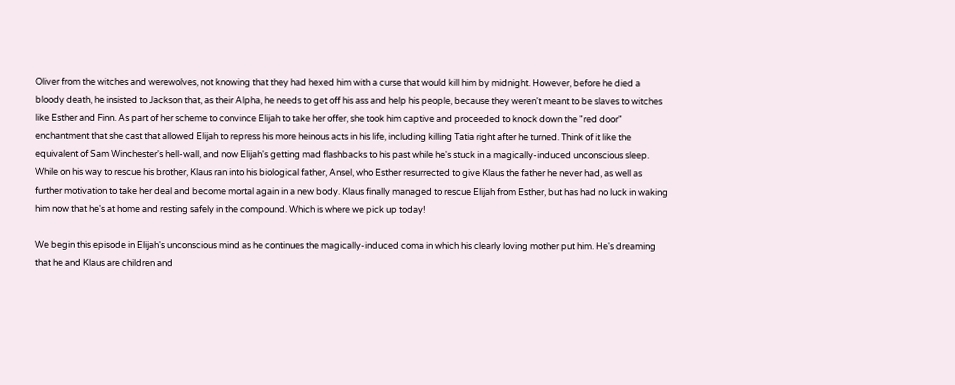Oliver from the witches and werewolves, not knowing that they had hexed him with a curse that would kill him by midnight. However, before he died a bloody death, he insisted to Jackson that, as their Alpha, he needs to get off his ass and help his people, because they weren't meant to be slaves to witches like Esther and Finn. As part of her scheme to convince Elijah to take her offer, she took him captive and proceeded to knock down the "red door" enchantment that she cast that allowed Elijah to repress his more heinous acts in his life, including killing Tatia right after he turned. Think of it like the equivalent of Sam Winchester's hell-wall, and now Elijah's getting mad flashbacks to his past while he's stuck in a magically-induced unconscious sleep. While on his way to rescue his brother, Klaus ran into his biological father, Ansel, who Esther resurrected to give Klaus the father he never had, as well as further motivation to take her deal and become mortal again in a new body. Klaus finally managed to rescue Elijah from Esther, but has had no luck in waking him now that he's at home and resting safely in the compound. Which is where we pick up today!

We begin this episode in Elijah's unconscious mind as he continues the magically-induced coma in which his clearly loving mother put him. He's dreaming that he and Klaus are children and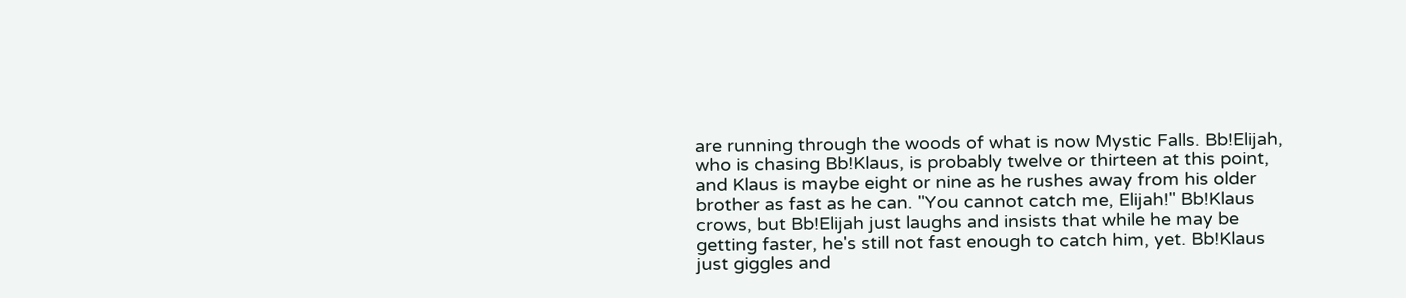are running through the woods of what is now Mystic Falls. Bb!Elijah, who is chasing Bb!Klaus, is probably twelve or thirteen at this point, and Klaus is maybe eight or nine as he rushes away from his older brother as fast as he can. "You cannot catch me, Elijah!" Bb!Klaus crows, but Bb!Elijah just laughs and insists that while he may be getting faster, he's still not fast enough to catch him, yet. Bb!Klaus just giggles and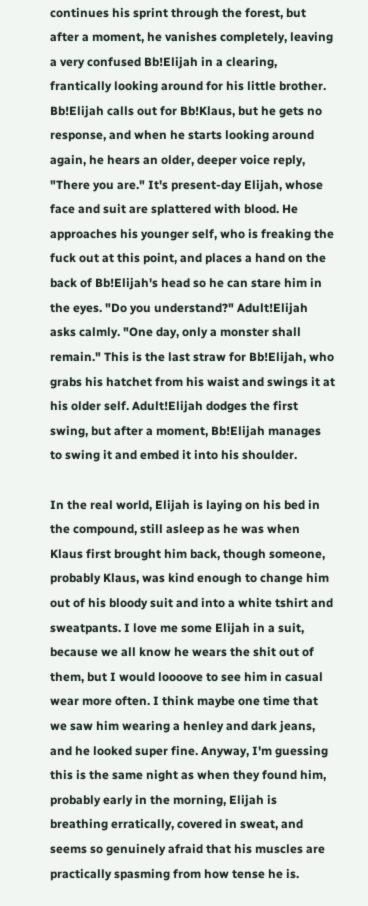continues his sprint through the forest, but after a moment, he vanishes completely, leaving a very confused Bb!Elijah in a clearing, frantically looking around for his little brother. Bb!Elijah calls out for Bb!Klaus, but he gets no response, and when he starts looking around again, he hears an older, deeper voice reply, "There you are." It's present-day Elijah, whose face and suit are splattered with blood. He approaches his younger self, who is freaking the fuck out at this point, and places a hand on the back of Bb!Elijah's head so he can stare him in the eyes. "Do you understand?" Adult!Elijah asks calmly. "One day, only a monster shall remain." This is the last straw for Bb!Elijah, who grabs his hatchet from his waist and swings it at his older self. Adult!Elijah dodges the first swing, but after a moment, Bb!Elijah manages to swing it and embed it into his shoulder.

In the real world, Elijah is laying on his bed in the compound, still asleep as he was when Klaus first brought him back, though someone, probably Klaus, was kind enough to change him out of his bloody suit and into a white tshirt and sweatpants. I love me some Elijah in a suit, because we all know he wears the shit out of them, but I would loooove to see him in casual wear more often. I think maybe one time that we saw him wearing a henley and dark jeans, and he looked super fine. Anyway, I'm guessing this is the same night as when they found him, probably early in the morning, Elijah is breathing erratically, covered in sweat, and seems so genuinely afraid that his muscles are practically spasming from how tense he is.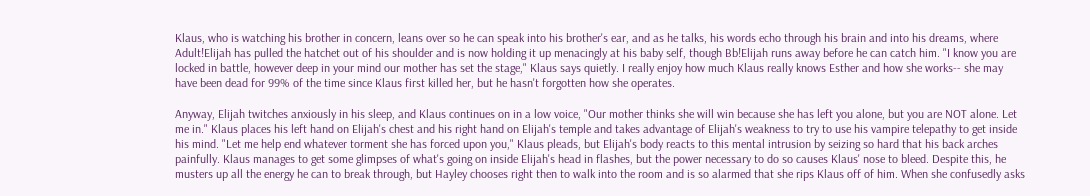Klaus, who is watching his brother in concern, leans over so he can speak into his brother's ear, and as he talks, his words echo through his brain and into his dreams, where Adult!Elijah has pulled the hatchet out of his shoulder and is now holding it up menacingly at his baby self, though Bb!Elijah runs away before he can catch him. "I know you are locked in battle, however deep in your mind our mother has set the stage," Klaus says quietly. I really enjoy how much Klaus really knows Esther and how she works-- she may have been dead for 99% of the time since Klaus first killed her, but he hasn't forgotten how she operates.

Anyway, Elijah twitches anxiously in his sleep, and Klaus continues on in a low voice, "Our mother thinks she will win because she has left you alone, but you are NOT alone. Let me in." Klaus places his left hand on Elijah's chest and his right hand on Elijah's temple and takes advantage of Elijah's weakness to try to use his vampire telepathy to get inside his mind. "Let me help end whatever torment she has forced upon you," Klaus pleads, but Elijah's body reacts to this mental intrusion by seizing so hard that his back arches painfully. Klaus manages to get some glimpses of what's going on inside Elijah's head in flashes, but the power necessary to do so causes Klaus' nose to bleed. Despite this, he musters up all the energy he can to break through, but Hayley chooses right then to walk into the room and is so alarmed that she rips Klaus off of him. When she confusedly asks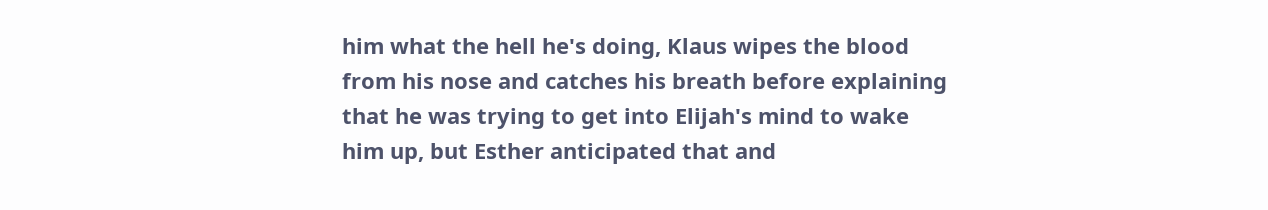him what the hell he's doing, Klaus wipes the blood from his nose and catches his breath before explaining that he was trying to get into Elijah's mind to wake him up, but Esther anticipated that and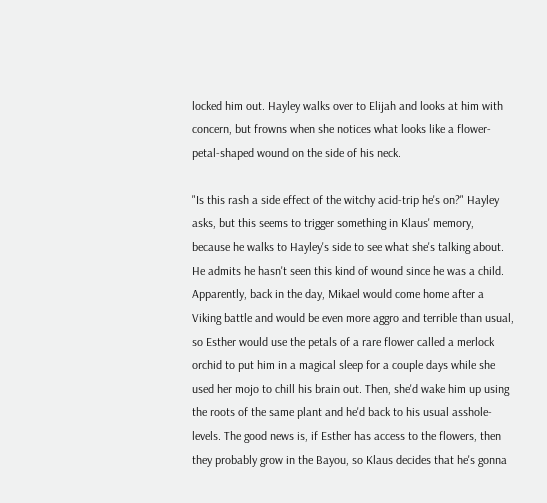locked him out. Hayley walks over to Elijah and looks at him with concern, but frowns when she notices what looks like a flower-petal-shaped wound on the side of his neck.

"Is this rash a side effect of the witchy acid-trip he's on?" Hayley asks, but this seems to trigger something in Klaus' memory, because he walks to Hayley's side to see what she's talking about. He admits he hasn't seen this kind of wound since he was a child. Apparently, back in the day, Mikael would come home after a Viking battle and would be even more aggro and terrible than usual, so Esther would use the petals of a rare flower called a merlock orchid to put him in a magical sleep for a couple days while she used her mojo to chill his brain out. Then, she'd wake him up using the roots of the same plant and he'd back to his usual asshole-levels. The good news is, if Esther has access to the flowers, then they probably grow in the Bayou, so Klaus decides that he's gonna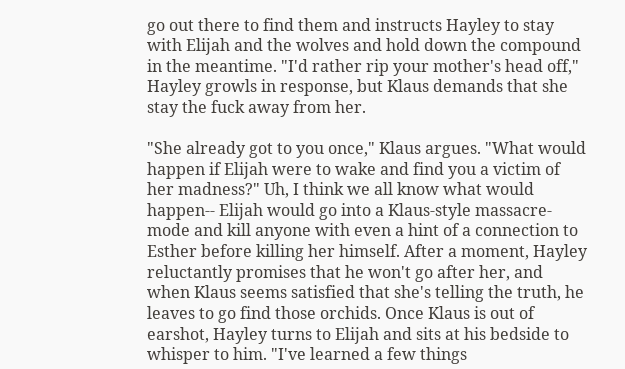go out there to find them and instructs Hayley to stay with Elijah and the wolves and hold down the compound in the meantime. "I'd rather rip your mother's head off," Hayley growls in response, but Klaus demands that she stay the fuck away from her.

"She already got to you once," Klaus argues. "What would happen if Elijah were to wake and find you a victim of her madness?" Uh, I think we all know what would happen-- Elijah would go into a Klaus-style massacre-mode and kill anyone with even a hint of a connection to Esther before killing her himself. After a moment, Hayley reluctantly promises that he won't go after her, and when Klaus seems satisfied that she's telling the truth, he leaves to go find those orchids. Once Klaus is out of earshot, Hayley turns to Elijah and sits at his bedside to whisper to him. "I've learned a few things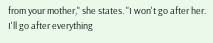from your mother," she states. "I won't go after her. I'll go after everything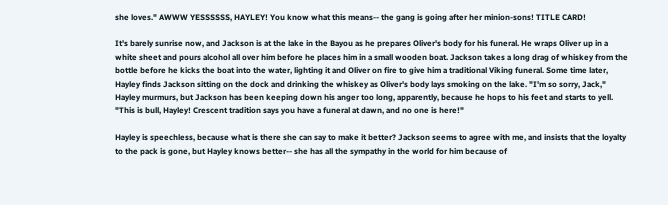she loves." AWWW YESSSSSS, HAYLEY! You know what this means-- the gang is going after her minion-sons! TITLE CARD!

It's barely sunrise now, and Jackson is at the lake in the Bayou as he prepares Oliver's body for his funeral. He wraps Oliver up in a white sheet and pours alcohol all over him before he places him in a small wooden boat. Jackson takes a long drag of whiskey from the bottle before he kicks the boat into the water, lighting it and Oliver on fire to give him a traditional Viking funeral. Some time later, Hayley finds Jackson sitting on the dock and drinking the whiskey as Oliver's body lays smoking on the lake. "I'm so sorry, Jack," Hayley murmurs, but Jackson has been keeping down his anger too long, apparently, because he hops to his feet and starts to yell. "This is bull, Hayley! Crescent tradition says you have a funeral at dawn, and no one is here!"

Hayley is speechless, because what is there she can say to make it better? Jackson seems to agree with me, and insists that the loyalty to the pack is gone, but Hayley knows better-- she has all the sympathy in the world for him because of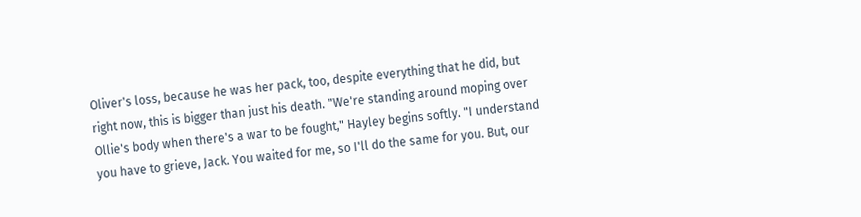Oliver's loss, because he was her pack, too, despite everything that he did, but right now, this is bigger than just his death. "We're standing around moping over Ollie's body when there's a war to be fought," Hayley begins softly. "I understand you have to grieve, Jack. You waited for me, so I'll do the same for you. But, our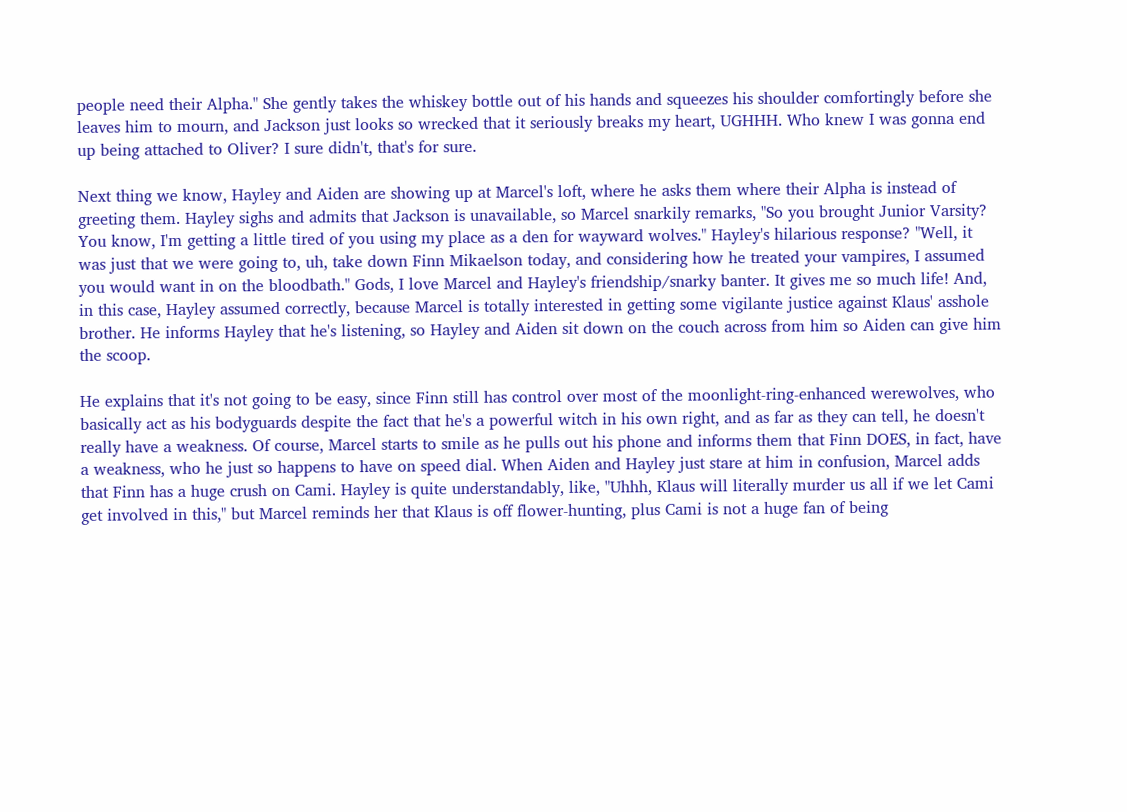people need their Alpha." She gently takes the whiskey bottle out of his hands and squeezes his shoulder comfortingly before she leaves him to mourn, and Jackson just looks so wrecked that it seriously breaks my heart, UGHHH. Who knew I was gonna end up being attached to Oliver? I sure didn't, that's for sure.

Next thing we know, Hayley and Aiden are showing up at Marcel's loft, where he asks them where their Alpha is instead of greeting them. Hayley sighs and admits that Jackson is unavailable, so Marcel snarkily remarks, "So you brought Junior Varsity? You know, I'm getting a little tired of you using my place as a den for wayward wolves." Hayley's hilarious response? "Well, it was just that we were going to, uh, take down Finn Mikaelson today, and considering how he treated your vampires, I assumed you would want in on the bloodbath." Gods, I love Marcel and Hayley's friendship/snarky banter. It gives me so much life! And, in this case, Hayley assumed correctly, because Marcel is totally interested in getting some vigilante justice against Klaus' asshole brother. He informs Hayley that he's listening, so Hayley and Aiden sit down on the couch across from him so Aiden can give him the scoop.

He explains that it's not going to be easy, since Finn still has control over most of the moonlight-ring-enhanced werewolves, who basically act as his bodyguards despite the fact that he's a powerful witch in his own right, and as far as they can tell, he doesn't really have a weakness. Of course, Marcel starts to smile as he pulls out his phone and informs them that Finn DOES, in fact, have a weakness, who he just so happens to have on speed dial. When Aiden and Hayley just stare at him in confusion, Marcel adds that Finn has a huge crush on Cami. Hayley is quite understandably, like, "Uhhh, Klaus will literally murder us all if we let Cami get involved in this," but Marcel reminds her that Klaus is off flower-hunting, plus Cami is not a huge fan of being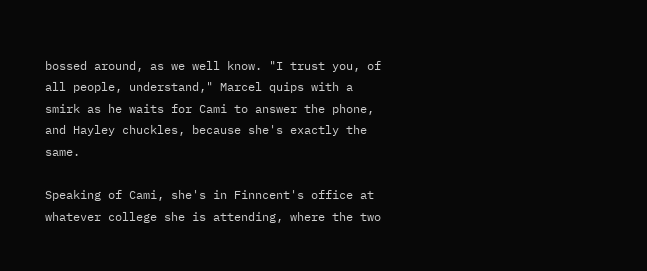bossed around, as we well know. "I trust you, of all people, understand," Marcel quips with a smirk as he waits for Cami to answer the phone, and Hayley chuckles, because she's exactly the same.

Speaking of Cami, she's in Finncent's office at whatever college she is attending, where the two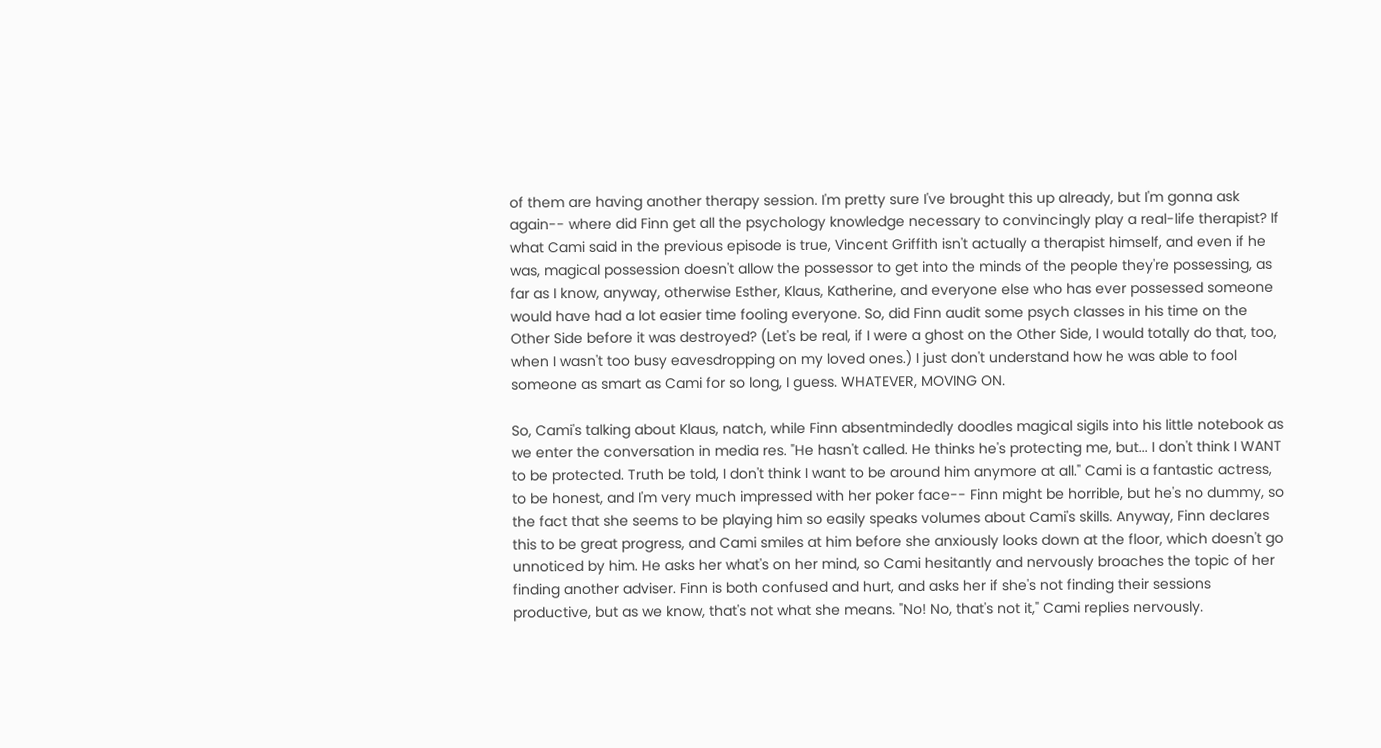of them are having another therapy session. I'm pretty sure I've brought this up already, but I'm gonna ask again-- where did Finn get all the psychology knowledge necessary to convincingly play a real-life therapist? If what Cami said in the previous episode is true, Vincent Griffith isn't actually a therapist himself, and even if he was, magical possession doesn't allow the possessor to get into the minds of the people they're possessing, as far as I know, anyway, otherwise Esther, Klaus, Katherine, and everyone else who has ever possessed someone would have had a lot easier time fooling everyone. So, did Finn audit some psych classes in his time on the Other Side before it was destroyed? (Let's be real, if I were a ghost on the Other Side, I would totally do that, too, when I wasn't too busy eavesdropping on my loved ones.) I just don't understand how he was able to fool someone as smart as Cami for so long, I guess. WHATEVER, MOVING ON.

So, Cami's talking about Klaus, natch, while Finn absentmindedly doodles magical sigils into his little notebook as we enter the conversation in media res. "He hasn't called. He thinks he's protecting me, but... I don't think I WANT to be protected. Truth be told, I don't think I want to be around him anymore at all." Cami is a fantastic actress, to be honest, and I'm very much impressed with her poker face-- Finn might be horrible, but he's no dummy, so the fact that she seems to be playing him so easily speaks volumes about Cami's skills. Anyway, Finn declares this to be great progress, and Cami smiles at him before she anxiously looks down at the floor, which doesn't go unnoticed by him. He asks her what's on her mind, so Cami hesitantly and nervously broaches the topic of her finding another adviser. Finn is both confused and hurt, and asks her if she's not finding their sessions productive, but as we know, that's not what she means. "No! No, that's not it," Cami replies nervously.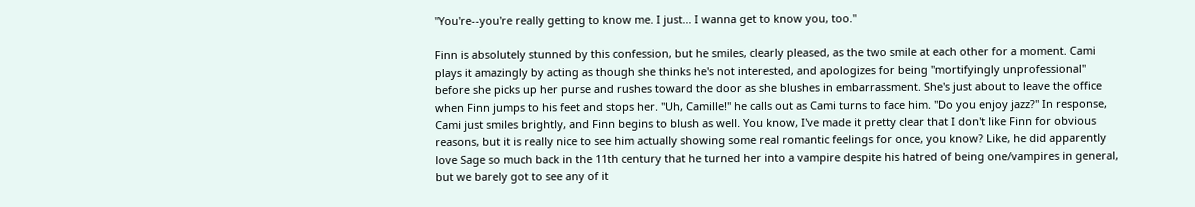"You're--you're really getting to know me. I just... I wanna get to know you, too."

Finn is absolutely stunned by this confession, but he smiles, clearly pleased, as the two smile at each other for a moment. Cami plays it amazingly by acting as though she thinks he's not interested, and apologizes for being "mortifyingly unprofessional" before she picks up her purse and rushes toward the door as she blushes in embarrassment. She's just about to leave the office when Finn jumps to his feet and stops her. "Uh, Camille!" he calls out as Cami turns to face him. "Do you enjoy jazz?" In response, Cami just smiles brightly, and Finn begins to blush as well. You know, I've made it pretty clear that I don't like Finn for obvious reasons, but it is really nice to see him actually showing some real romantic feelings for once, you know? Like, he did apparently love Sage so much back in the 11th century that he turned her into a vampire despite his hatred of being one/vampires in general, but we barely got to see any of it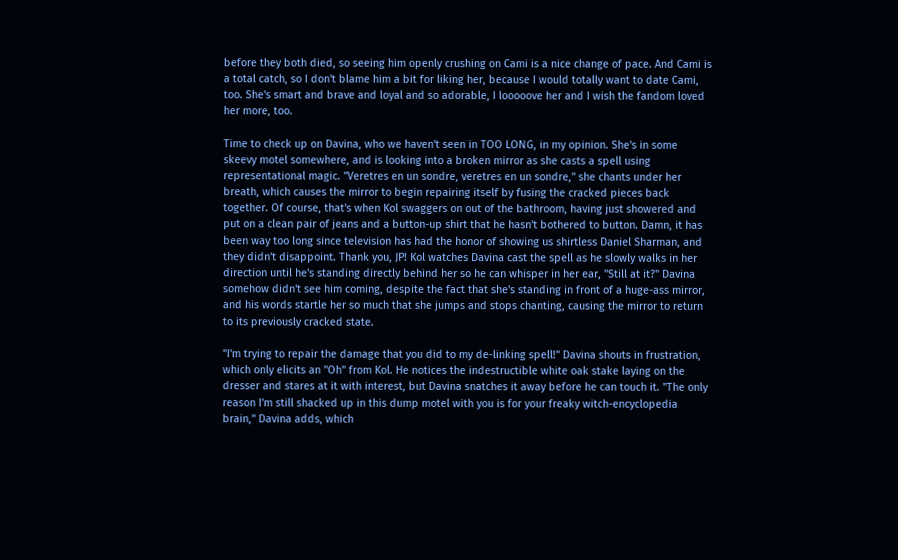before they both died, so seeing him openly crushing on Cami is a nice change of pace. And Cami is a total catch, so I don't blame him a bit for liking her, because I would totally want to date Cami, too. She's smart and brave and loyal and so adorable, I looooove her and I wish the fandom loved her more, too.

Time to check up on Davina, who we haven't seen in TOO LONG, in my opinion. She's in some skeevy motel somewhere, and is looking into a broken mirror as she casts a spell using representational magic. "Veretres en un sondre, veretres en un sondre," she chants under her breath, which causes the mirror to begin repairing itself by fusing the cracked pieces back together. Of course, that's when Kol swaggers on out of the bathroom, having just showered and put on a clean pair of jeans and a button-up shirt that he hasn't bothered to button. Damn, it has been way too long since television has had the honor of showing us shirtless Daniel Sharman, and they didn't disappoint. Thank you, JP! Kol watches Davina cast the spell as he slowly walks in her direction until he's standing directly behind her so he can whisper in her ear, "Still at it?" Davina somehow didn't see him coming, despite the fact that she's standing in front of a huge-ass mirror, and his words startle her so much that she jumps and stops chanting, causing the mirror to return to its previously cracked state.

"I'm trying to repair the damage that you did to my de-linking spell!" Davina shouts in frustration, which only elicits an "Oh" from Kol. He notices the indestructible white oak stake laying on the dresser and stares at it with interest, but Davina snatches it away before he can touch it. "The only reason I'm still shacked up in this dump motel with you is for your freaky witch-encyclopedia brain," Davina adds, which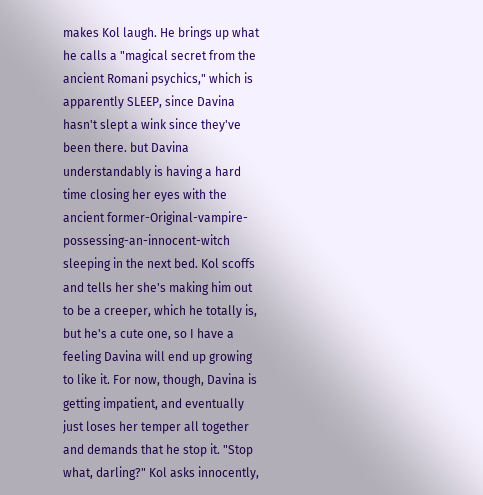makes Kol laugh. He brings up what he calls a "magical secret from the ancient Romani psychics," which is apparently SLEEP, since Davina hasn't slept a wink since they've been there. but Davina understandably is having a hard time closing her eyes with the ancient former-Original-vampire-possessing-an-innocent-witch sleeping in the next bed. Kol scoffs and tells her she's making him out to be a creeper, which he totally is, but he's a cute one, so I have a feeling Davina will end up growing to like it. For now, though, Davina is getting impatient, and eventually just loses her temper all together and demands that he stop it. "Stop what, darling?" Kol asks innocently,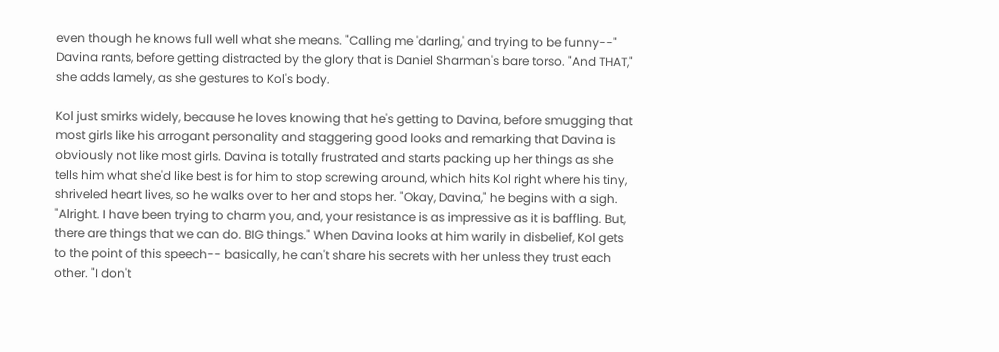even though he knows full well what she means. "Calling me 'darling,' and trying to be funny--" Davina rants, before getting distracted by the glory that is Daniel Sharman's bare torso. "And THAT," she adds lamely, as she gestures to Kol's body.

Kol just smirks widely, because he loves knowing that he's getting to Davina, before smugging that most girls like his arrogant personality and staggering good looks and remarking that Davina is obviously not like most girls. Davina is totally frustrated and starts packing up her things as she tells him what she'd like best is for him to stop screwing around, which hits Kol right where his tiny, shriveled heart lives, so he walks over to her and stops her. "Okay, Davina," he begins with a sigh. "Alright. I have been trying to charm you, and, your resistance is as impressive as it is baffling. But, there are things that we can do. BIG things." When Davina looks at him warily in disbelief, Kol gets to the point of this speech-- basically, he can't share his secrets with her unless they trust each other. "I don't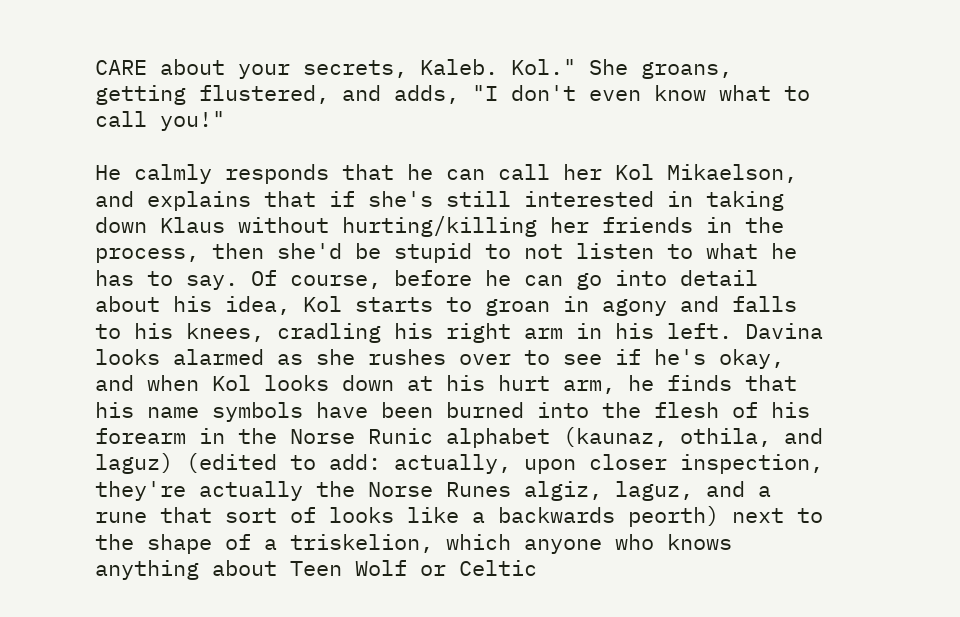CARE about your secrets, Kaleb. Kol." She groans, getting flustered, and adds, "I don't even know what to call you!"

He calmly responds that he can call her Kol Mikaelson, and explains that if she's still interested in taking down Klaus without hurting/killing her friends in the process, then she'd be stupid to not listen to what he has to say. Of course, before he can go into detail about his idea, Kol starts to groan in agony and falls to his knees, cradling his right arm in his left. Davina looks alarmed as she rushes over to see if he's okay, and when Kol looks down at his hurt arm, he finds that his name symbols have been burned into the flesh of his forearm in the Norse Runic alphabet (kaunaz, othila, and laguz) (edited to add: actually, upon closer inspection, they're actually the Norse Runes algiz, laguz, and a rune that sort of looks like a backwards peorth) next to the shape of a triskelion, which anyone who knows anything about Teen Wolf or Celtic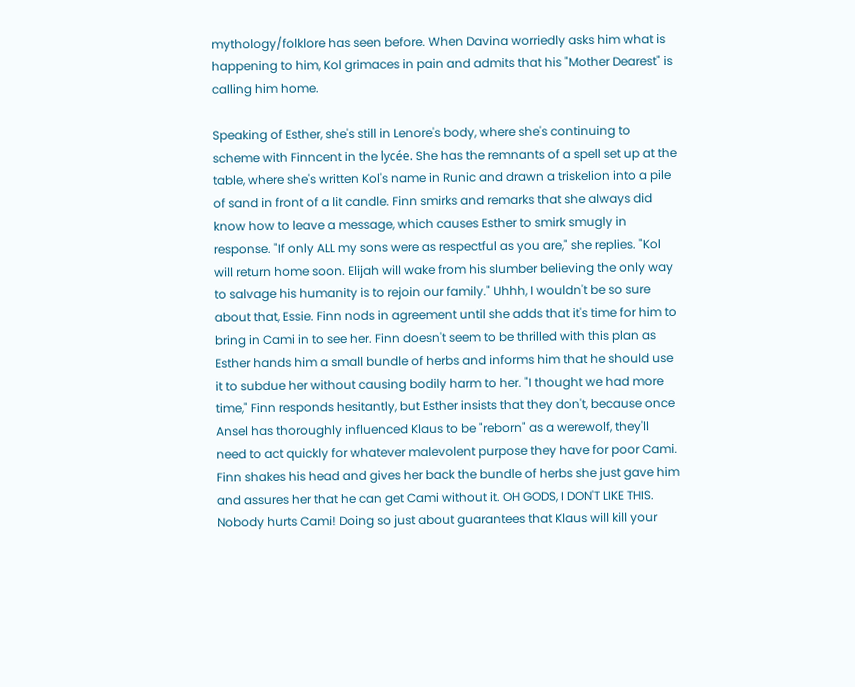mythology/folklore has seen before. When Davina worriedly asks him what is happening to him, Kol grimaces in pain and admits that his "Mother Dearest" is calling him home.

Speaking of Esther, she's still in Lenore's body, where she's continuing to scheme with Finncent in the lycée. She has the remnants of a spell set up at the table, where she's written Kol's name in Runic and drawn a triskelion into a pile of sand in front of a lit candle. Finn smirks and remarks that she always did know how to leave a message, which causes Esther to smirk smugly in response. "If only ALL my sons were as respectful as you are," she replies. "Kol will return home soon. Elijah will wake from his slumber believing the only way to salvage his humanity is to rejoin our family." Uhhh, I wouldn't be so sure about that, Essie. Finn nods in agreement until she adds that it's time for him to bring in Cami in to see her. Finn doesn't seem to be thrilled with this plan as Esther hands him a small bundle of herbs and informs him that he should use it to subdue her without causing bodily harm to her. "I thought we had more time," Finn responds hesitantly, but Esther insists that they don't, because once Ansel has thoroughly influenced Klaus to be "reborn" as a werewolf, they'll need to act quickly for whatever malevolent purpose they have for poor Cami. Finn shakes his head and gives her back the bundle of herbs she just gave him and assures her that he can get Cami without it. OH GODS, I DON'T LIKE THIS. Nobody hurts Cami! Doing so just about guarantees that Klaus will kill your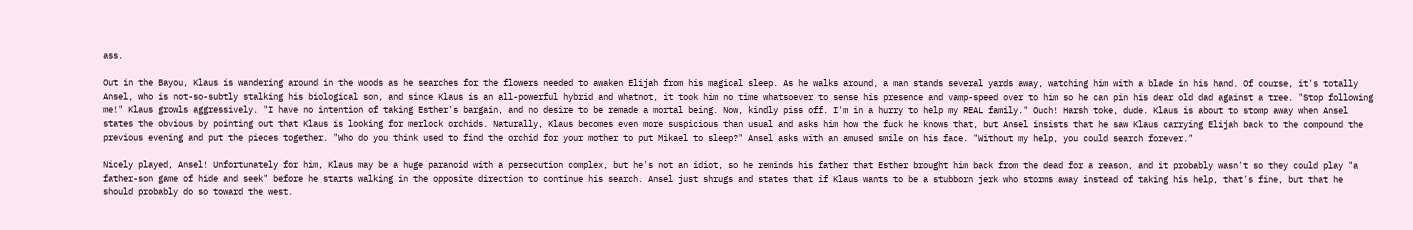ass.

Out in the Bayou, Klaus is wandering around in the woods as he searches for the flowers needed to awaken Elijah from his magical sleep. As he walks around, a man stands several yards away, watching him with a blade in his hand. Of course, it's totally Ansel, who is not-so-subtly stalking his biological son, and since Klaus is an all-powerful hybrid and whatnot, it took him no time whatsoever to sense his presence and vamp-speed over to him so he can pin his dear old dad against a tree. "Stop following me!" Klaus growls aggressively. "I have no intention of taking Esther's bargain, and no desire to be remade a mortal being. Now, kindly piss off. I'm in a hurry to help my REAL family." Ouch! Harsh toke, dude. Klaus is about to stomp away when Ansel states the obvious by pointing out that Klaus is looking for merlock orchids. Naturally, Klaus becomes even more suspicious than usual and asks him how the fuck he knows that, but Ansel insists that he saw Klaus carrying Elijah back to the compound the previous evening and put the pieces together. "Who do you think used to find the orchid for your mother to put Mikael to sleep?" Ansel asks with an amused smile on his face. "Without my help, you could search forever."

Nicely played, Ansel! Unfortunately for him, Klaus may be a huge paranoid with a persecution complex, but he's not an idiot, so he reminds his father that Esther brought him back from the dead for a reason, and it probably wasn't so they could play "a father-son game of hide and seek" before he starts walking in the opposite direction to continue his search. Ansel just shrugs and states that if Klaus wants to be a stubborn jerk who storms away instead of taking his help, that's fine, but that he should probably do so toward the west.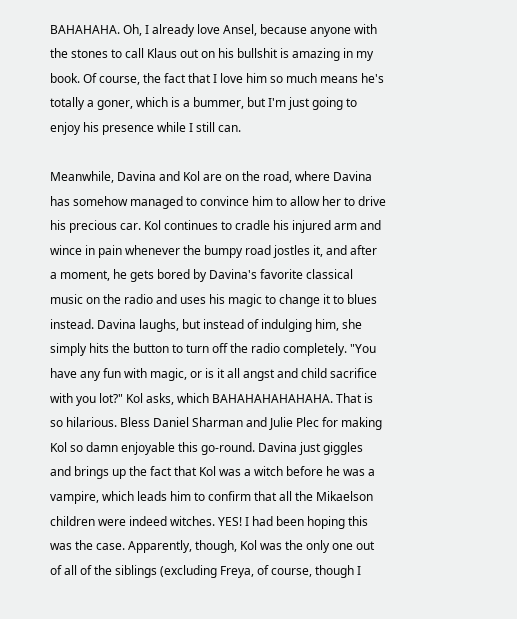BAHAHAHA. Oh, I already love Ansel, because anyone with the stones to call Klaus out on his bullshit is amazing in my book. Of course, the fact that I love him so much means he's totally a goner, which is a bummer, but I'm just going to enjoy his presence while I still can.

Meanwhile, Davina and Kol are on the road, where Davina has somehow managed to convince him to allow her to drive his precious car. Kol continues to cradle his injured arm and wince in pain whenever the bumpy road jostles it, and after a moment, he gets bored by Davina's favorite classical music on the radio and uses his magic to change it to blues instead. Davina laughs, but instead of indulging him, she simply hits the button to turn off the radio completely. "You have any fun with magic, or is it all angst and child sacrifice with you lot?" Kol asks, which BAHAHAHAHAHAHA. That is so hilarious. Bless Daniel Sharman and Julie Plec for making Kol so damn enjoyable this go-round. Davina just giggles and brings up the fact that Kol was a witch before he was a vampire, which leads him to confirm that all the Mikaelson children were indeed witches. YES! I had been hoping this was the case. Apparently, though, Kol was the only one out of all of the siblings (excluding Freya, of course, though I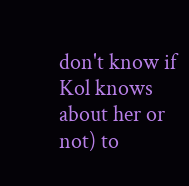don't know if Kol knows about her or not) to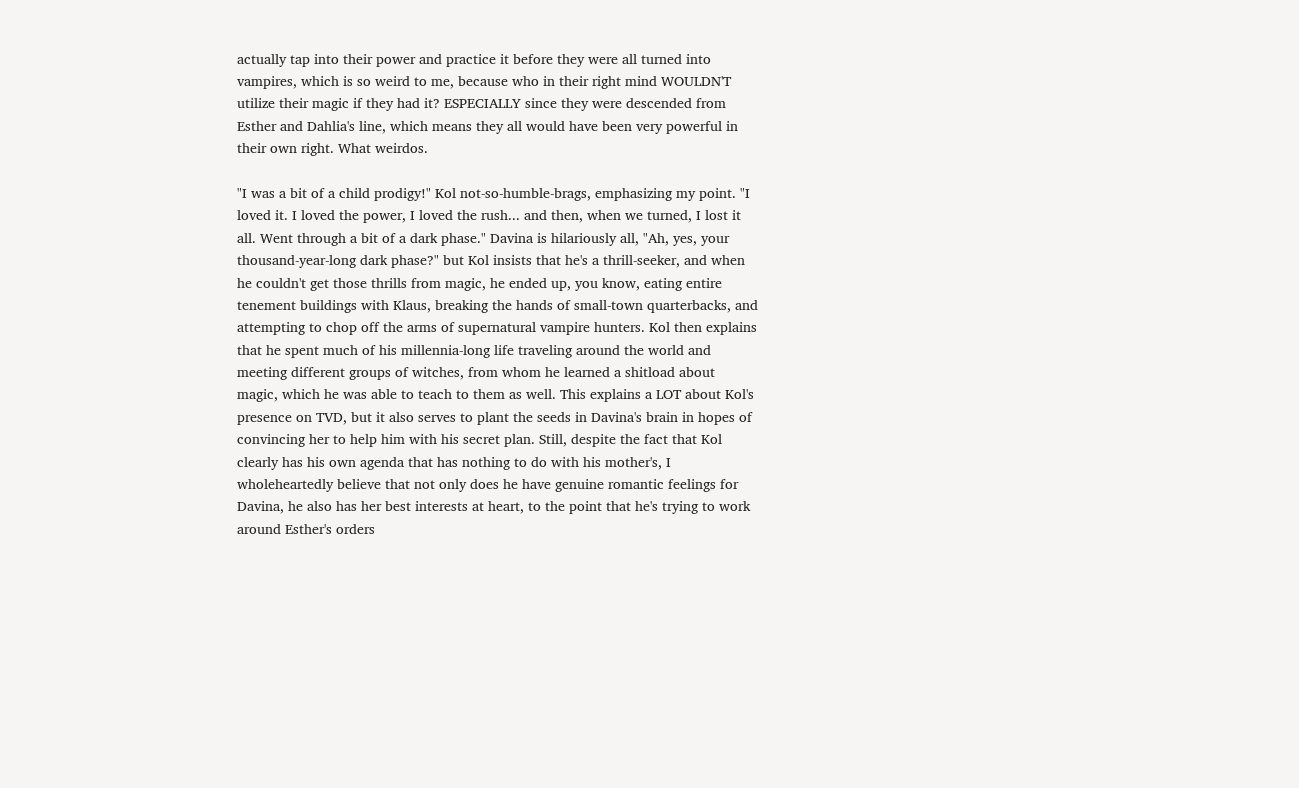actually tap into their power and practice it before they were all turned into vampires, which is so weird to me, because who in their right mind WOULDN'T utilize their magic if they had it? ESPECIALLY since they were descended from Esther and Dahlia's line, which means they all would have been very powerful in their own right. What weirdos.

"I was a bit of a child prodigy!" Kol not-so-humble-brags, emphasizing my point. "I loved it. I loved the power, I loved the rush... and then, when we turned, I lost it all. Went through a bit of a dark phase." Davina is hilariously all, "Ah, yes, your thousand-year-long dark phase?" but Kol insists that he's a thrill-seeker, and when he couldn't get those thrills from magic, he ended up, you know, eating entire tenement buildings with Klaus, breaking the hands of small-town quarterbacks, and attempting to chop off the arms of supernatural vampire hunters. Kol then explains that he spent much of his millennia-long life traveling around the world and meeting different groups of witches, from whom he learned a shitload about magic, which he was able to teach to them as well. This explains a LOT about Kol's presence on TVD, but it also serves to plant the seeds in Davina's brain in hopes of convincing her to help him with his secret plan. Still, despite the fact that Kol clearly has his own agenda that has nothing to do with his mother's, I wholeheartedly believe that not only does he have genuine romantic feelings for Davina, he also has her best interests at heart, to the point that he's trying to work around Esther's orders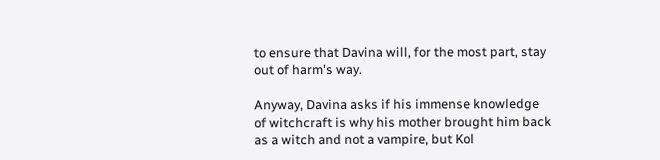to ensure that Davina will, for the most part, stay out of harm's way.

Anyway, Davina asks if his immense knowledge of witchcraft is why his mother brought him back as a witch and not a vampire, but Kol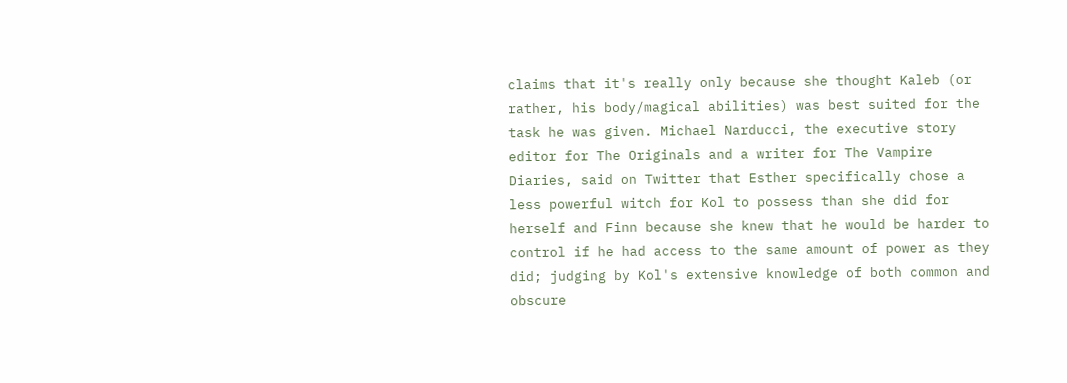claims that it's really only because she thought Kaleb (or rather, his body/magical abilities) was best suited for the task he was given. Michael Narducci, the executive story editor for The Originals and a writer for The Vampire Diaries, said on Twitter that Esther specifically chose a less powerful witch for Kol to possess than she did for herself and Finn because she knew that he would be harder to control if he had access to the same amount of power as they did; judging by Kol's extensive knowledge of both common and obscure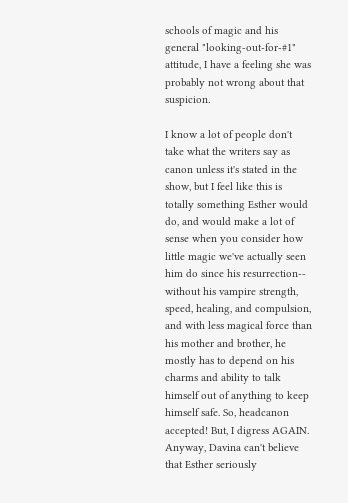schools of magic and his general "looking-out-for-#1" attitude, I have a feeling she was probably not wrong about that suspicion.

I know a lot of people don't take what the writers say as canon unless it's stated in the show, but I feel like this is totally something Esther would do, and would make a lot of sense when you consider how little magic we've actually seen him do since his resurrection-- without his vampire strength, speed, healing, and compulsion, and with less magical force than his mother and brother, he mostly has to depend on his charms and ability to talk himself out of anything to keep himself safe. So, headcanon accepted! But, I digress AGAIN. Anyway, Davina can't believe that Esther seriously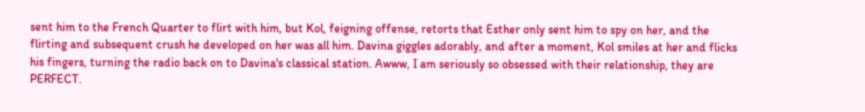sent him to the French Quarter to flirt with him, but Kol, feigning offense, retorts that Esther only sent him to spy on her, and the flirting and subsequent crush he developed on her was all him. Davina giggles adorably, and after a moment, Kol smiles at her and flicks his fingers, turning the radio back on to Davina's classical station. Awww, I am seriously so obsessed with their relationship, they are PERFECT.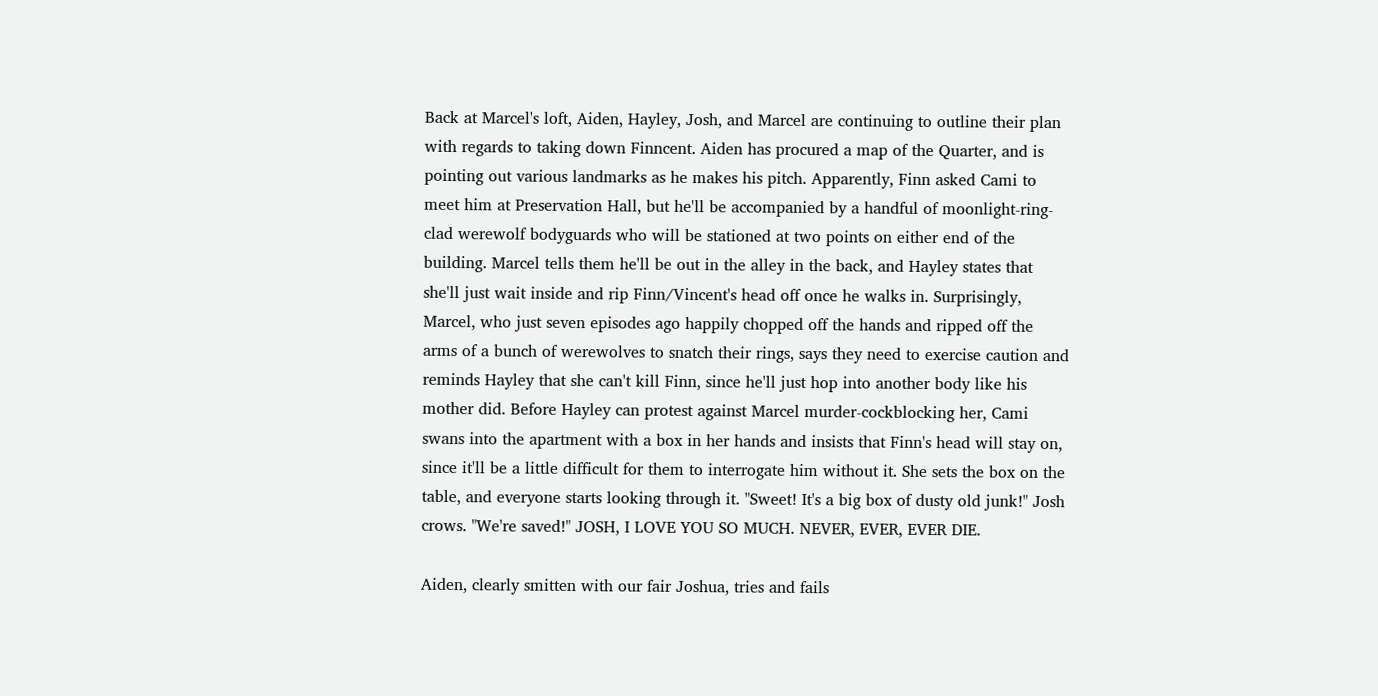Back at Marcel's loft, Aiden, Hayley, Josh, and Marcel are continuing to outline their plan with regards to taking down Finncent. Aiden has procured a map of the Quarter, and is pointing out various landmarks as he makes his pitch. Apparently, Finn asked Cami to meet him at Preservation Hall, but he'll be accompanied by a handful of moonlight-ring-clad werewolf bodyguards who will be stationed at two points on either end of the building. Marcel tells them he'll be out in the alley in the back, and Hayley states that she'll just wait inside and rip Finn/Vincent's head off once he walks in. Surprisingly, Marcel, who just seven episodes ago happily chopped off the hands and ripped off the arms of a bunch of werewolves to snatch their rings, says they need to exercise caution and reminds Hayley that she can't kill Finn, since he'll just hop into another body like his mother did. Before Hayley can protest against Marcel murder-cockblocking her, Cami swans into the apartment with a box in her hands and insists that Finn's head will stay on, since it'll be a little difficult for them to interrogate him without it. She sets the box on the table, and everyone starts looking through it. "Sweet! It's a big box of dusty old junk!" Josh crows. "We're saved!" JOSH, I LOVE YOU SO MUCH. NEVER, EVER, EVER DIE.

Aiden, clearly smitten with our fair Joshua, tries and fails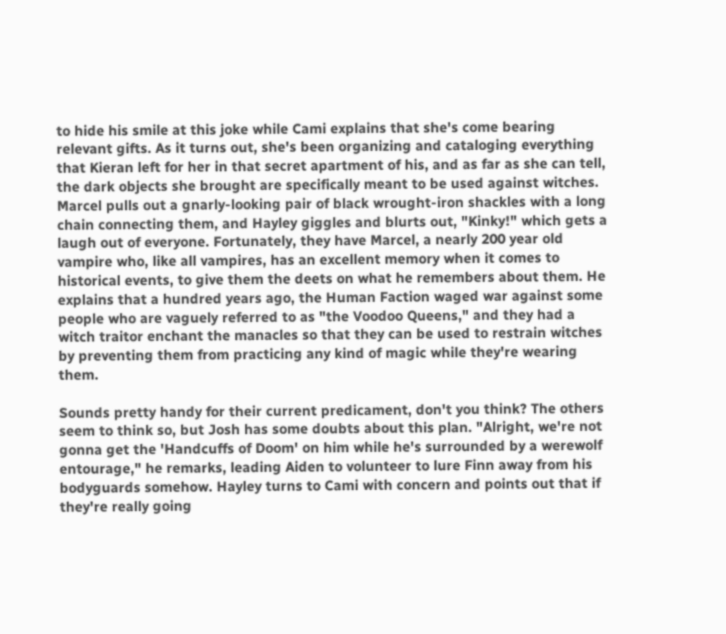to hide his smile at this joke while Cami explains that she's come bearing relevant gifts. As it turns out, she's been organizing and cataloging everything that Kieran left for her in that secret apartment of his, and as far as she can tell, the dark objects she brought are specifically meant to be used against witches. Marcel pulls out a gnarly-looking pair of black wrought-iron shackles with a long chain connecting them, and Hayley giggles and blurts out, "Kinky!" which gets a laugh out of everyone. Fortunately, they have Marcel, a nearly 200 year old vampire who, like all vampires, has an excellent memory when it comes to historical events, to give them the deets on what he remembers about them. He explains that a hundred years ago, the Human Faction waged war against some people who are vaguely referred to as "the Voodoo Queens," and they had a witch traitor enchant the manacles so that they can be used to restrain witches by preventing them from practicing any kind of magic while they're wearing them.

Sounds pretty handy for their current predicament, don't you think? The others seem to think so, but Josh has some doubts about this plan. "Alright, we're not gonna get the 'Handcuffs of Doom' on him while he's surrounded by a werewolf entourage," he remarks, leading Aiden to volunteer to lure Finn away from his bodyguards somehow. Hayley turns to Cami with concern and points out that if they're really going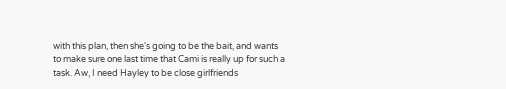with this plan, then she's going to be the bait, and wants to make sure one last time that Cami is really up for such a task. Aw, I need Hayley to be close girlfriends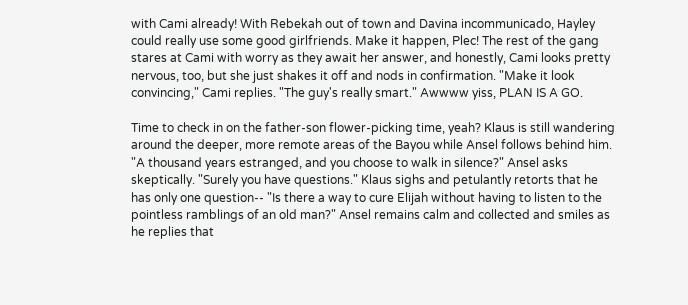with Cami already! With Rebekah out of town and Davina incommunicado, Hayley could really use some good girlfriends. Make it happen, Plec! The rest of the gang stares at Cami with worry as they await her answer, and honestly, Cami looks pretty nervous, too, but she just shakes it off and nods in confirmation. "Make it look convincing," Cami replies. "The guy's really smart." Awwww yiss, PLAN IS A GO.

Time to check in on the father-son flower-picking time, yeah? Klaus is still wandering around the deeper, more remote areas of the Bayou while Ansel follows behind him. "A thousand years estranged, and you choose to walk in silence?" Ansel asks skeptically. "Surely you have questions." Klaus sighs and petulantly retorts that he has only one question-- "Is there a way to cure Elijah without having to listen to the pointless ramblings of an old man?" Ansel remains calm and collected and smiles as he replies that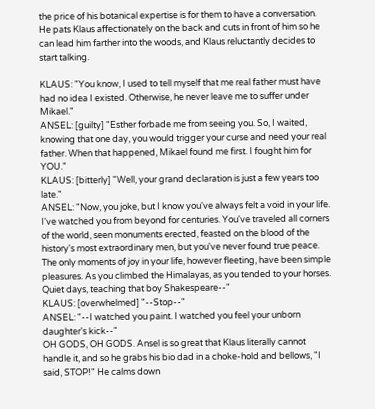the price of his botanical expertise is for them to have a conversation. He pats Klaus affectionately on the back and cuts in front of him so he can lead him farther into the woods, and Klaus reluctantly decides to start talking.

KLAUS: "You know, I used to tell myself that me real father must have had no idea I existed. Otherwise, he never leave me to suffer under Mikael."
ANSEL: [guilty] "Esther forbade me from seeing you. So, I waited, knowing that one day, you would trigger your curse and need your real father. When that happened, Mikael found me first. I fought him for YOU."
KLAUS: [bitterly] "Well, your grand declaration is just a few years too late."
ANSEL: "Now, you joke, but I know you've always felt a void in your life. I've watched you from beyond for centuries. You've traveled all corners of the world, seen monuments erected, feasted on the blood of the history's most extraordinary men, but you've never found true peace. The only moments of joy in your life, however fleeting, have been simple pleasures. As you climbed the Himalayas, as you tended to your horses. Quiet days, teaching that boy Shakespeare--"
KLAUS: [overwhelmed] "--Stop--"
ANSEL: "--I watched you paint. I watched you feel your unborn daughter's kick--"
OH GODS, OH GODS. Ansel is so great that Klaus literally cannot handle it, and so he grabs his bio dad in a choke-hold and bellows, "I said, STOP!" He calms down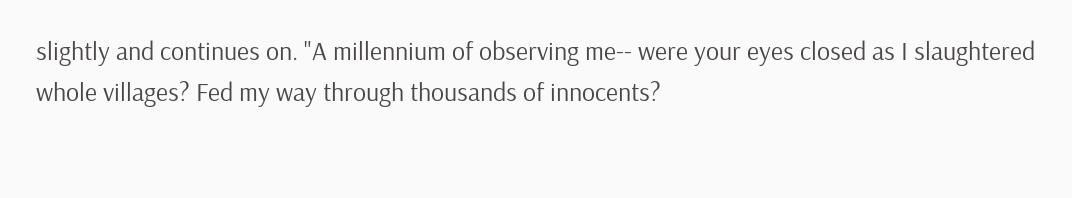slightly and continues on. "A millennium of observing me-- were your eyes closed as I slaughtered whole villages? Fed my way through thousands of innocents?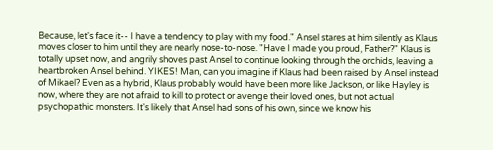Because, let's face it-- I have a tendency to play with my food." Ansel stares at him silently as Klaus moves closer to him until they are nearly nose-to-nose. "Have I made you proud, Father?" Klaus is totally upset now, and angrily shoves past Ansel to continue looking through the orchids, leaving a heartbroken Ansel behind. YIKES! Man, can you imagine if Klaus had been raised by Ansel instead of Mikael? Even as a hybrid, Klaus probably would have been more like Jackson, or like Hayley is now, where they are not afraid to kill to protect or avenge their loved ones, but not actual psychopathic monsters. It's likely that Ansel had sons of his own, since we know his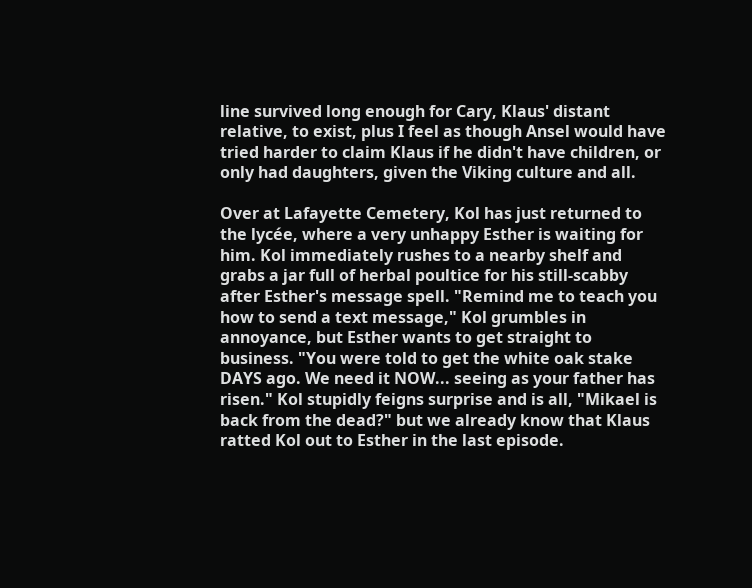line survived long enough for Cary, Klaus' distant relative, to exist, plus I feel as though Ansel would have tried harder to claim Klaus if he didn't have children, or only had daughters, given the Viking culture and all.

Over at Lafayette Cemetery, Kol has just returned to the lycée, where a very unhappy Esther is waiting for him. Kol immediately rushes to a nearby shelf and grabs a jar full of herbal poultice for his still-scabby after Esther's message spell. "Remind me to teach you how to send a text message," Kol grumbles in annoyance, but Esther wants to get straight to business. "You were told to get the white oak stake DAYS ago. We need it NOW... seeing as your father has risen." Kol stupidly feigns surprise and is all, "Mikael is back from the dead?" but we already know that Klaus ratted Kol out to Esther in the last episode.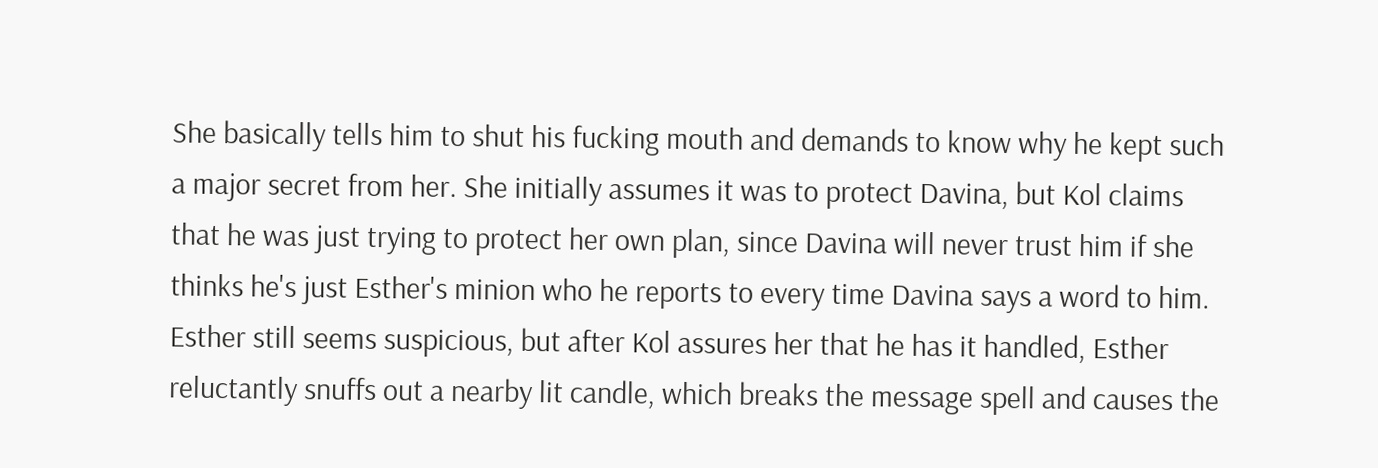She basically tells him to shut his fucking mouth and demands to know why he kept such a major secret from her. She initially assumes it was to protect Davina, but Kol claims that he was just trying to protect her own plan, since Davina will never trust him if she thinks he's just Esther's minion who he reports to every time Davina says a word to him. Esther still seems suspicious, but after Kol assures her that he has it handled, Esther reluctantly snuffs out a nearby lit candle, which breaks the message spell and causes the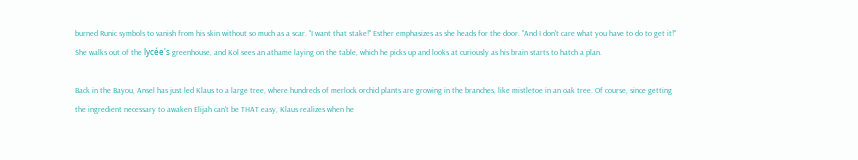burned Runic symbols to vanish from his skin without so much as a scar. "I want that stake!" Esther emphasizes as she heads for the door. "And I don't care what you have to do to get it!" She walks out of the lycée's greenhouse, and Kol sees an athame laying on the table, which he picks up and looks at curiously as his brain starts to hatch a plan.

Back in the Bayou, Ansel has just led Klaus to a large tree, where hundreds of merlock orchid plants are growing in the branches, like mistletoe in an oak tree. Of course, since getting the ingredient necessary to awaken Elijah can't be THAT easy, Klaus realizes when he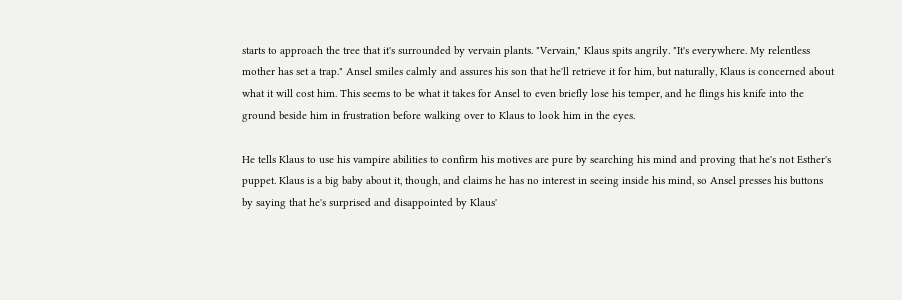starts to approach the tree that it's surrounded by vervain plants. "Vervain," Klaus spits angrily. "It's everywhere. My relentless mother has set a trap." Ansel smiles calmly and assures his son that he'll retrieve it for him, but naturally, Klaus is concerned about what it will cost him. This seems to be what it takes for Ansel to even briefly lose his temper, and he flings his knife into the ground beside him in frustration before walking over to Klaus to look him in the eyes.

He tells Klaus to use his vampire abilities to confirm his motives are pure by searching his mind and proving that he's not Esther's puppet. Klaus is a big baby about it, though, and claims he has no interest in seeing inside his mind, so Ansel presses his buttons by saying that he's surprised and disappointed by Klaus'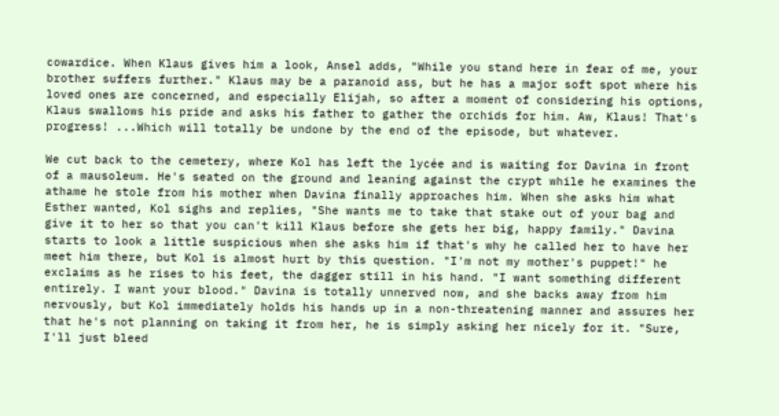cowardice. When Klaus gives him a look, Ansel adds, "While you stand here in fear of me, your brother suffers further." Klaus may be a paranoid ass, but he has a major soft spot where his loved ones are concerned, and especially Elijah, so after a moment of considering his options, Klaus swallows his pride and asks his father to gather the orchids for him. Aw, Klaus! That's progress! ...Which will totally be undone by the end of the episode, but whatever.

We cut back to the cemetery, where Kol has left the lycée and is waiting for Davina in front of a mausoleum. He's seated on the ground and leaning against the crypt while he examines the athame he stole from his mother when Davina finally approaches him. When she asks him what Esther wanted, Kol sighs and replies, "She wants me to take that stake out of your bag and give it to her so that you can't kill Klaus before she gets her big, happy family." Davina starts to look a little suspicious when she asks him if that's why he called her to have her meet him there, but Kol is almost hurt by this question. "I'm not my mother's puppet!" he exclaims as he rises to his feet, the dagger still in his hand. "I want something different entirely. I want your blood." Davina is totally unnerved now, and she backs away from him nervously, but Kol immediately holds his hands up in a non-threatening manner and assures her that he's not planning on taking it from her, he is simply asking her nicely for it. "Sure, I'll just bleed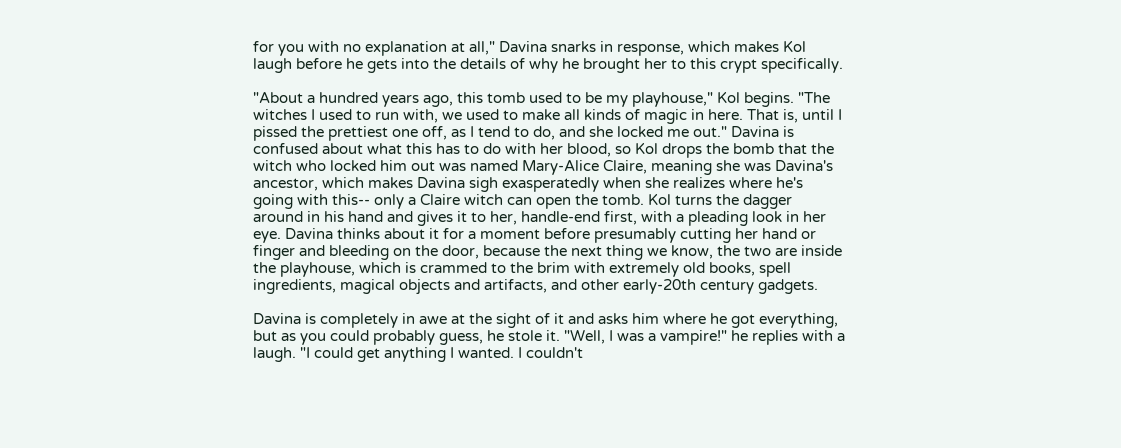for you with no explanation at all," Davina snarks in response, which makes Kol laugh before he gets into the details of why he brought her to this crypt specifically.

"About a hundred years ago, this tomb used to be my playhouse," Kol begins. "The witches I used to run with, we used to make all kinds of magic in here. That is, until I pissed the prettiest one off, as I tend to do, and she locked me out." Davina is confused about what this has to do with her blood, so Kol drops the bomb that the witch who locked him out was named Mary-Alice Claire, meaning she was Davina's ancestor, which makes Davina sigh exasperatedly when she realizes where he's going with this-- only a Claire witch can open the tomb. Kol turns the dagger around in his hand and gives it to her, handle-end first, with a pleading look in her eye. Davina thinks about it for a moment before presumably cutting her hand or finger and bleeding on the door, because the next thing we know, the two are inside the playhouse, which is crammed to the brim with extremely old books, spell ingredients, magical objects and artifacts, and other early-20th century gadgets.

Davina is completely in awe at the sight of it and asks him where he got everything, but as you could probably guess, he stole it. "Well, I was a vampire!" he replies with a laugh. "I could get anything I wanted. I couldn't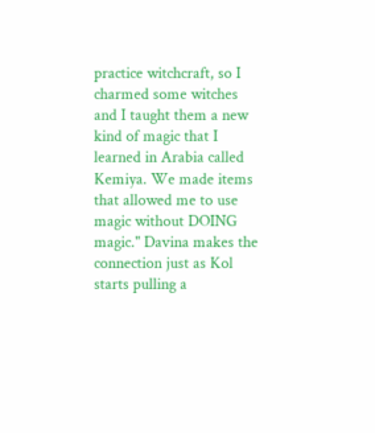practice witchcraft, so I charmed some witches and I taught them a new kind of magic that I learned in Arabia called Kemiya. We made items that allowed me to use magic without DOING magic." Davina makes the connection just as Kol starts pulling a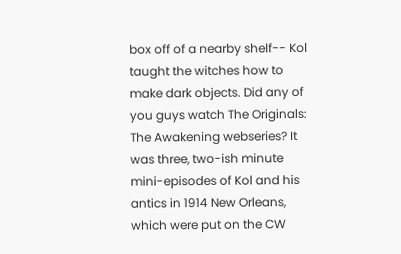box off of a nearby shelf-- Kol taught the witches how to make dark objects. Did any of you guys watch The Originals: The Awakening webseries? It was three, two-ish minute mini-episodes of Kol and his antics in 1914 New Orleans, which were put on the CW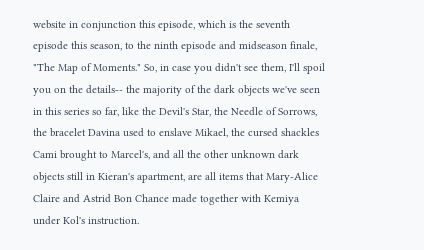website in conjunction this episode, which is the seventh episode this season, to the ninth episode and midseason finale, "The Map of Moments." So, in case you didn't see them, I'll spoil you on the details-- the majority of the dark objects we've seen in this series so far, like the Devil's Star, the Needle of Sorrows, the bracelet Davina used to enslave Mikael, the cursed shackles Cami brought to Marcel's, and all the other unknown dark objects still in Kieran's apartment, are all items that Mary-Alice Claire and Astrid Bon Chance made together with Kemiya under Kol's instruction.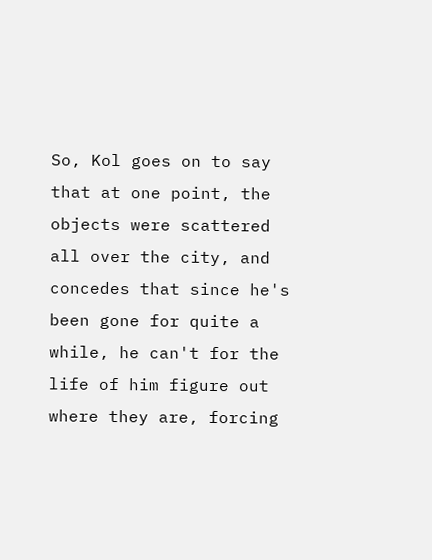So, Kol goes on to say that at one point, the objects were scattered all over the city, and concedes that since he's been gone for quite a while, he can't for the life of him figure out where they are, forcing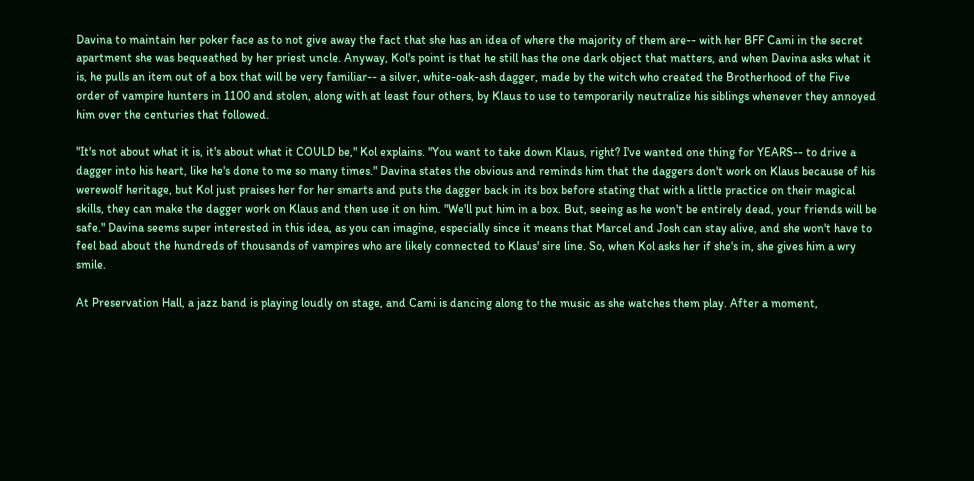Davina to maintain her poker face as to not give away the fact that she has an idea of where the majority of them are-- with her BFF Cami in the secret apartment she was bequeathed by her priest uncle. Anyway, Kol's point is that he still has the one dark object that matters, and when Davina asks what it is, he pulls an item out of a box that will be very familiar-- a silver, white-oak-ash dagger, made by the witch who created the Brotherhood of the Five order of vampire hunters in 1100 and stolen, along with at least four others, by Klaus to use to temporarily neutralize his siblings whenever they annoyed him over the centuries that followed.

"It's not about what it is, it's about what it COULD be," Kol explains. "You want to take down Klaus, right? I've wanted one thing for YEARS-- to drive a dagger into his heart, like he's done to me so many times." Davina states the obvious and reminds him that the daggers don't work on Klaus because of his werewolf heritage, but Kol just praises her for her smarts and puts the dagger back in its box before stating that with a little practice on their magical skills, they can make the dagger work on Klaus and then use it on him. "We'll put him in a box. But, seeing as he won't be entirely dead, your friends will be safe." Davina seems super interested in this idea, as you can imagine, especially since it means that Marcel and Josh can stay alive, and she won't have to feel bad about the hundreds of thousands of vampires who are likely connected to Klaus' sire line. So, when Kol asks her if she's in, she gives him a wry smile.

At Preservation Hall, a jazz band is playing loudly on stage, and Cami is dancing along to the music as she watches them play. After a moment,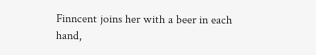Finncent joins her with a beer in each hand,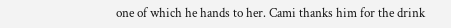one of which he hands to her. Cami thanks him for the drink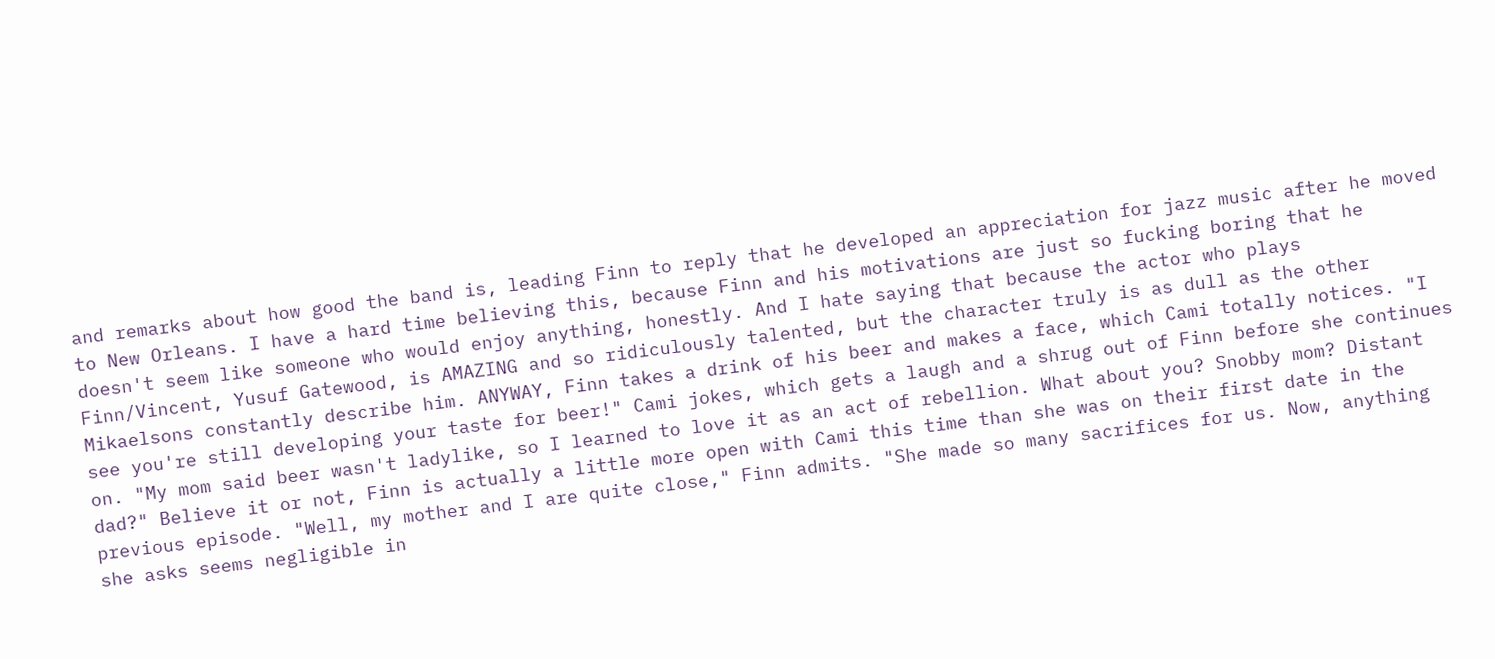and remarks about how good the band is, leading Finn to reply that he developed an appreciation for jazz music after he moved to New Orleans. I have a hard time believing this, because Finn and his motivations are just so fucking boring that he doesn't seem like someone who would enjoy anything, honestly. And I hate saying that because the actor who plays Finn/Vincent, Yusuf Gatewood, is AMAZING and so ridiculously talented, but the character truly is as dull as the other Mikaelsons constantly describe him. ANYWAY, Finn takes a drink of his beer and makes a face, which Cami totally notices. "I see you're still developing your taste for beer!" Cami jokes, which gets a laugh and a shrug out of Finn before she continues on. "My mom said beer wasn't ladylike, so I learned to love it as an act of rebellion. What about you? Snobby mom? Distant dad?" Believe it or not, Finn is actually a little more open with Cami this time than she was on their first date in the previous episode. "Well, my mother and I are quite close," Finn admits. "She made so many sacrifices for us. Now, anything she asks seems negligible in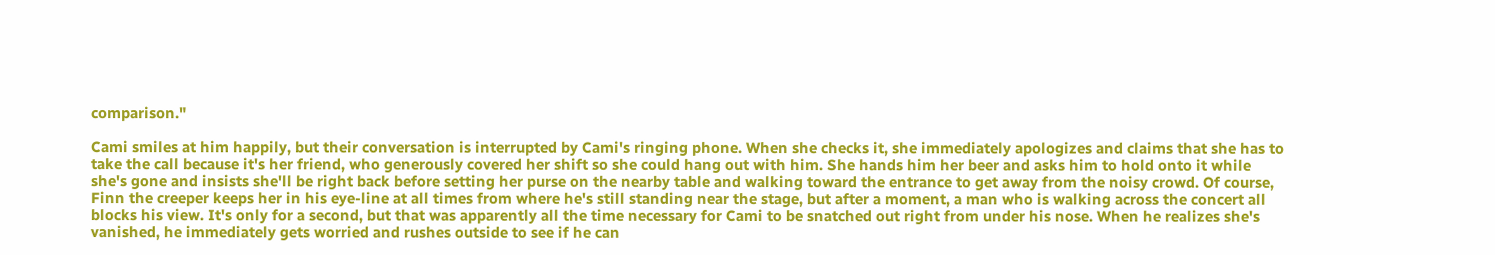comparison."

Cami smiles at him happily, but their conversation is interrupted by Cami's ringing phone. When she checks it, she immediately apologizes and claims that she has to take the call because it's her friend, who generously covered her shift so she could hang out with him. She hands him her beer and asks him to hold onto it while she's gone and insists she'll be right back before setting her purse on the nearby table and walking toward the entrance to get away from the noisy crowd. Of course, Finn the creeper keeps her in his eye-line at all times from where he's still standing near the stage, but after a moment, a man who is walking across the concert all blocks his view. It's only for a second, but that was apparently all the time necessary for Cami to be snatched out right from under his nose. When he realizes she's vanished, he immediately gets worried and rushes outside to see if he can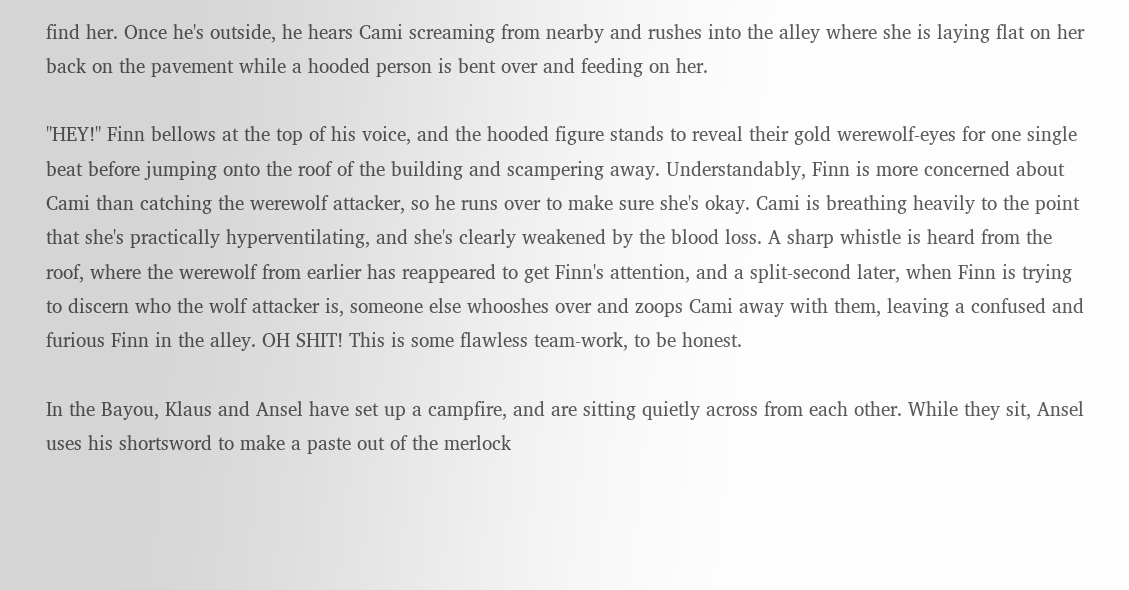find her. Once he's outside, he hears Cami screaming from nearby and rushes into the alley where she is laying flat on her back on the pavement while a hooded person is bent over and feeding on her.

"HEY!" Finn bellows at the top of his voice, and the hooded figure stands to reveal their gold werewolf-eyes for one single beat before jumping onto the roof of the building and scampering away. Understandably, Finn is more concerned about Cami than catching the werewolf attacker, so he runs over to make sure she's okay. Cami is breathing heavily to the point that she's practically hyperventilating, and she's clearly weakened by the blood loss. A sharp whistle is heard from the roof, where the werewolf from earlier has reappeared to get Finn's attention, and a split-second later, when Finn is trying to discern who the wolf attacker is, someone else whooshes over and zoops Cami away with them, leaving a confused and furious Finn in the alley. OH SHIT! This is some flawless team-work, to be honest.

In the Bayou, Klaus and Ansel have set up a campfire, and are sitting quietly across from each other. While they sit, Ansel uses his shortsword to make a paste out of the merlock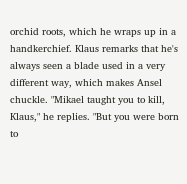orchid roots, which he wraps up in a handkerchief. Klaus remarks that he's always seen a blade used in a very different way, which makes Ansel chuckle. "Mikael taught you to kill, Klaus," he replies. "But you were born to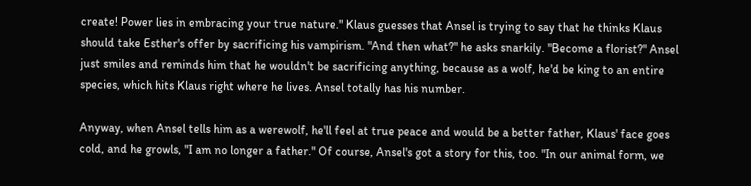create! Power lies in embracing your true nature." Klaus guesses that Ansel is trying to say that he thinks Klaus should take Esther's offer by sacrificing his vampirism. "And then what?" he asks snarkily. "Become a florist?" Ansel just smiles and reminds him that he wouldn't be sacrificing anything, because as a wolf, he'd be king to an entire species, which hits Klaus right where he lives. Ansel totally has his number.

Anyway, when Ansel tells him as a werewolf, he'll feel at true peace and would be a better father, Klaus' face goes cold, and he growls, "I am no longer a father." Of course, Ansel's got a story for this, too. "In our animal form, we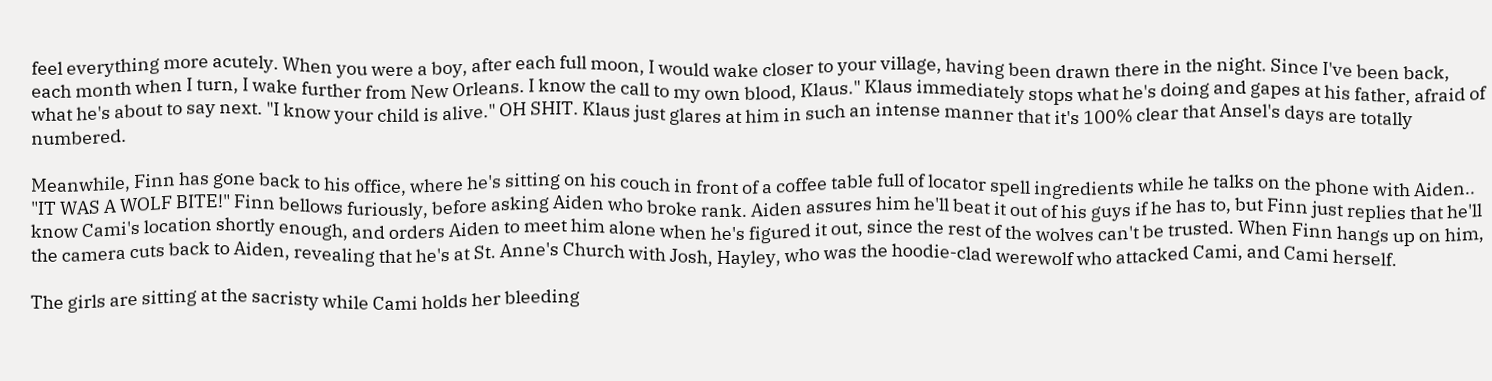feel everything more acutely. When you were a boy, after each full moon, I would wake closer to your village, having been drawn there in the night. Since I've been back, each month when I turn, I wake further from New Orleans. I know the call to my own blood, Klaus." Klaus immediately stops what he's doing and gapes at his father, afraid of what he's about to say next. "I know your child is alive." OH SHIT. Klaus just glares at him in such an intense manner that it's 100% clear that Ansel's days are totally numbered.

Meanwhile, Finn has gone back to his office, where he's sitting on his couch in front of a coffee table full of locator spell ingredients while he talks on the phone with Aiden.. "IT WAS A WOLF BITE!" Finn bellows furiously, before asking Aiden who broke rank. Aiden assures him he'll beat it out of his guys if he has to, but Finn just replies that he'll know Cami's location shortly enough, and orders Aiden to meet him alone when he's figured it out, since the rest of the wolves can't be trusted. When Finn hangs up on him, the camera cuts back to Aiden, revealing that he's at St. Anne's Church with Josh, Hayley, who was the hoodie-clad werewolf who attacked Cami, and Cami herself.

The girls are sitting at the sacristy while Cami holds her bleeding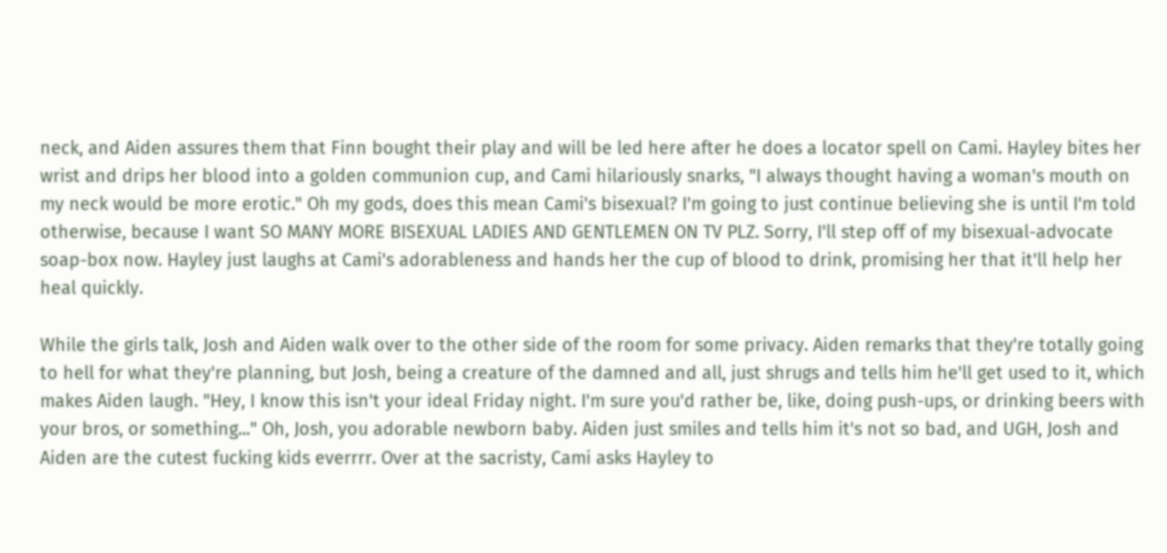neck, and Aiden assures them that Finn bought their play and will be led here after he does a locator spell on Cami. Hayley bites her wrist and drips her blood into a golden communion cup, and Cami hilariously snarks, "I always thought having a woman's mouth on my neck would be more erotic." Oh my gods, does this mean Cami's bisexual? I'm going to just continue believing she is until I'm told otherwise, because I want SO MANY MORE BISEXUAL LADIES AND GENTLEMEN ON TV PLZ. Sorry, I'll step off of my bisexual-advocate soap-box now. Hayley just laughs at Cami's adorableness and hands her the cup of blood to drink, promising her that it'll help her heal quickly.

While the girls talk, Josh and Aiden walk over to the other side of the room for some privacy. Aiden remarks that they're totally going to hell for what they're planning, but Josh, being a creature of the damned and all, just shrugs and tells him he'll get used to it, which makes Aiden laugh. "Hey, I know this isn't your ideal Friday night. I'm sure you'd rather be, like, doing push-ups, or drinking beers with your bros, or something..." Oh, Josh, you adorable newborn baby. Aiden just smiles and tells him it's not so bad, and UGH, Josh and Aiden are the cutest fucking kids everrrr. Over at the sacristy, Cami asks Hayley to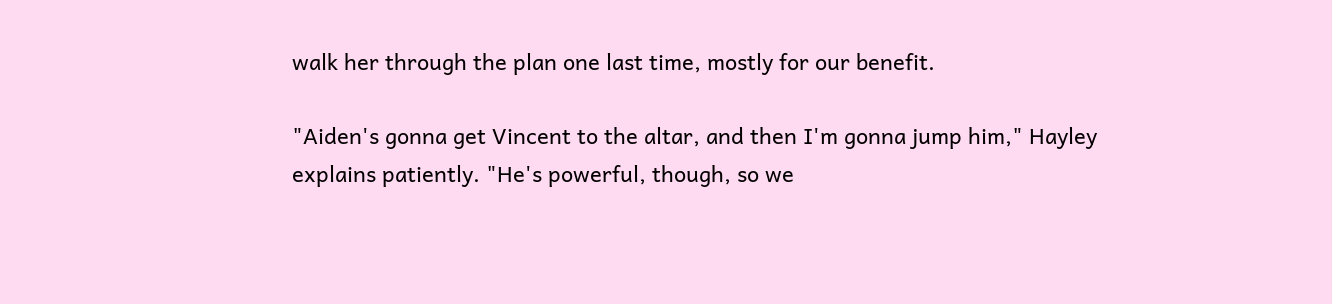walk her through the plan one last time, mostly for our benefit.

"Aiden's gonna get Vincent to the altar, and then I'm gonna jump him," Hayley explains patiently. "He's powerful, though, so we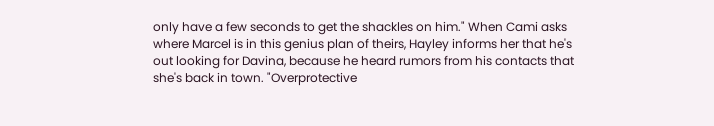only have a few seconds to get the shackles on him." When Cami asks where Marcel is in this genius plan of theirs, Hayley informs her that he's out looking for Davina, because he heard rumors from his contacts that she's back in town. "Overprotective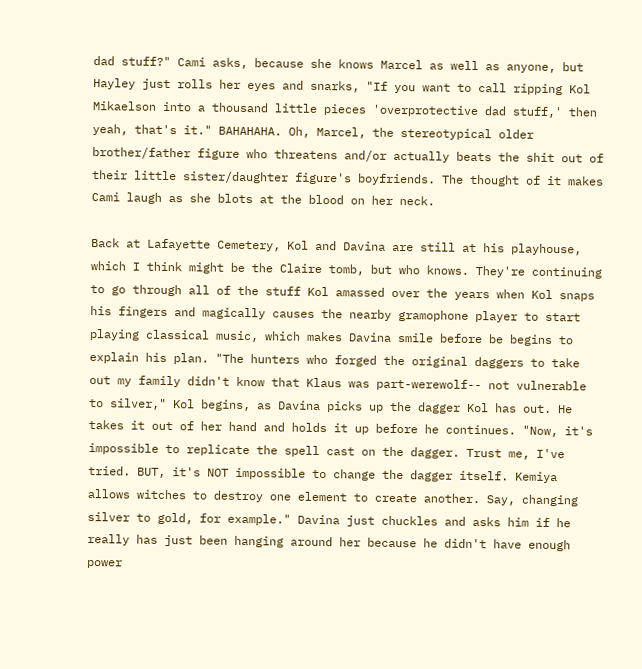dad stuff?" Cami asks, because she knows Marcel as well as anyone, but Hayley just rolls her eyes and snarks, "If you want to call ripping Kol Mikaelson into a thousand little pieces 'overprotective dad stuff,' then yeah, that's it." BAHAHAHA. Oh, Marcel, the stereotypical older brother/father figure who threatens and/or actually beats the shit out of their little sister/daughter figure's boyfriends. The thought of it makes Cami laugh as she blots at the blood on her neck.

Back at Lafayette Cemetery, Kol and Davina are still at his playhouse, which I think might be the Claire tomb, but who knows. They're continuing to go through all of the stuff Kol amassed over the years when Kol snaps his fingers and magically causes the nearby gramophone player to start playing classical music, which makes Davina smile before be begins to explain his plan. "The hunters who forged the original daggers to take out my family didn't know that Klaus was part-werewolf-- not vulnerable to silver," Kol begins, as Davina picks up the dagger Kol has out. He takes it out of her hand and holds it up before he continues. "Now, it's impossible to replicate the spell cast on the dagger. Trust me, I've tried. BUT, it's NOT impossible to change the dagger itself. Kemiya allows witches to destroy one element to create another. Say, changing silver to gold, for example." Davina just chuckles and asks him if he really has just been hanging around her because he didn't have enough power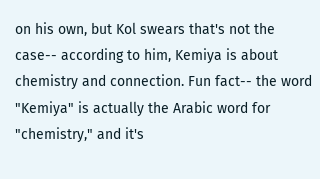on his own, but Kol swears that's not the case-- according to him, Kemiya is about chemistry and connection. Fun fact-- the word "Kemiya" is actually the Arabic word for "chemistry," and it's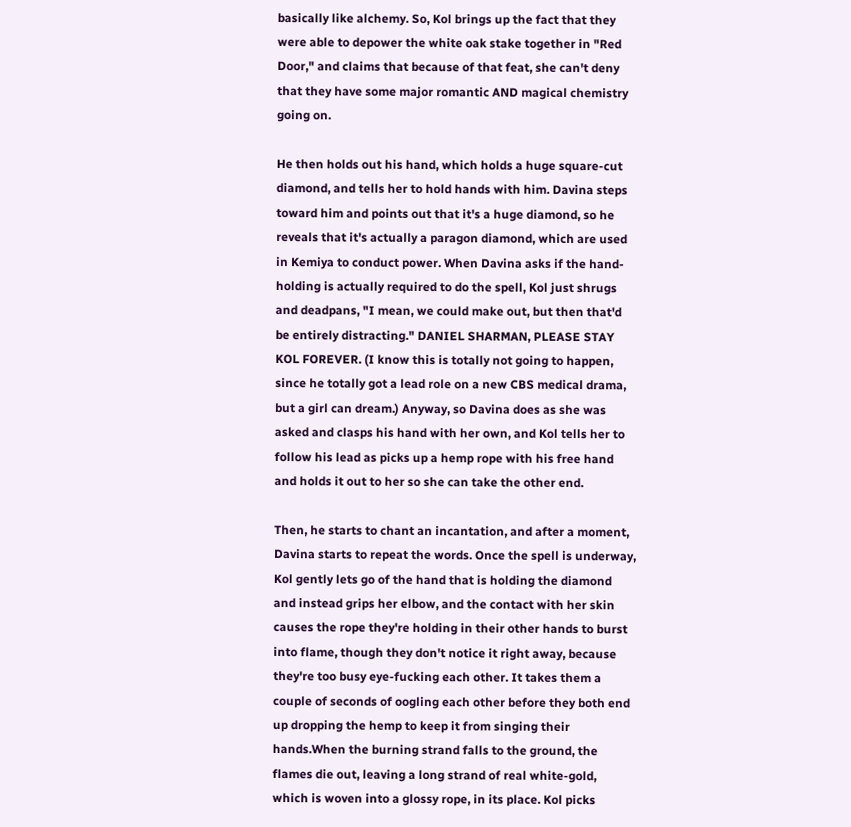basically like alchemy. So, Kol brings up the fact that they were able to depower the white oak stake together in "Red Door," and claims that because of that feat, she can't deny that they have some major romantic AND magical chemistry going on.

He then holds out his hand, which holds a huge square-cut diamond, and tells her to hold hands with him. Davina steps toward him and points out that it's a huge diamond, so he reveals that it's actually a paragon diamond, which are used in Kemiya to conduct power. When Davina asks if the hand-holding is actually required to do the spell, Kol just shrugs and deadpans, "I mean, we could make out, but then that'd be entirely distracting." DANIEL SHARMAN, PLEASE STAY KOL FOREVER. (I know this is totally not going to happen, since he totally got a lead role on a new CBS medical drama, but a girl can dream.) Anyway, so Davina does as she was asked and clasps his hand with her own, and Kol tells her to follow his lead as picks up a hemp rope with his free hand and holds it out to her so she can take the other end.

Then, he starts to chant an incantation, and after a moment, Davina starts to repeat the words. Once the spell is underway, Kol gently lets go of the hand that is holding the diamond and instead grips her elbow, and the contact with her skin causes the rope they're holding in their other hands to burst into flame, though they don't notice it right away, because they're too busy eye-fucking each other. It takes them a couple of seconds of oogling each other before they both end up dropping the hemp to keep it from singing their hands.When the burning strand falls to the ground, the flames die out, leaving a long strand of real white-gold, which is woven into a glossy rope, in its place. Kol picks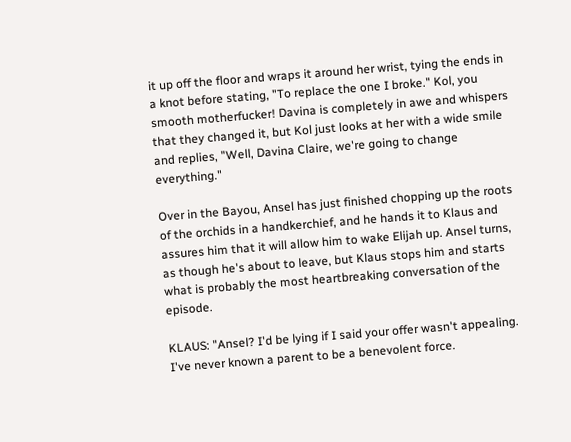it up off the floor and wraps it around her wrist, tying the ends in a knot before stating, "To replace the one I broke." Kol, you smooth motherfucker! Davina is completely in awe and whispers that they changed it, but Kol just looks at her with a wide smile and replies, "Well, Davina Claire, we're going to change everything."

Over in the Bayou, Ansel has just finished chopping up the roots of the orchids in a handkerchief, and he hands it to Klaus and assures him that it will allow him to wake Elijah up. Ansel turns, as though he's about to leave, but Klaus stops him and starts what is probably the most heartbreaking conversation of the episode.

KLAUS: "Ansel? I'd be lying if I said your offer wasn't appealing. I've never known a parent to be a benevolent force.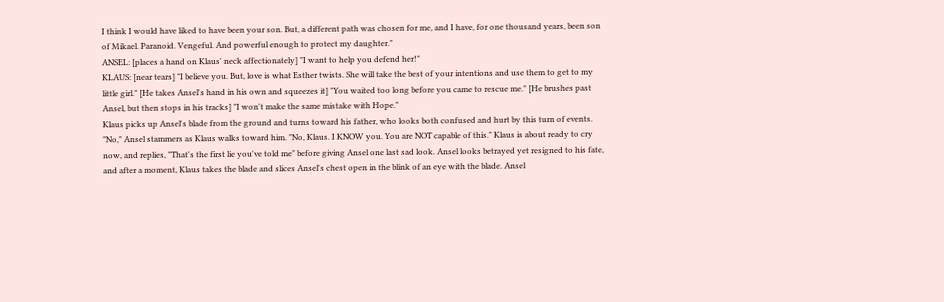I think I would have liked to have been your son. But, a different path was chosen for me, and I have, for one thousand years, been son of Mikael. Paranoid. Vengeful. And powerful enough to protect my daughter."
ANSEL: [places a hand on Klaus' neck affectionately] "I want to help you defend her!"
KLAUS: [near tears] "I believe you. But, love is what Esther twists. She will take the best of your intentions and use them to get to my little girl." [He takes Ansel's hand in his own and squeezes it] "You waited too long before you came to rescue me." [He brushes past Ansel, but then stops in his tracks] "I won't make the same mistake with Hope."
Klaus picks up Ansel's blade from the ground and turns toward his father, who looks both confused and hurt by this turn of events. "No," Ansel stammers as Klaus walks toward him. "No, Klaus. I KNOW you. You are NOT capable of this." Klaus is about ready to cry now, and replies, "That's the first lie you've told me" before giving Ansel one last sad look. Ansel looks betrayed yet resigned to his fate, and after a moment, Klaus takes the blade and slices Ansel's chest open in the blink of an eye with the blade. Ansel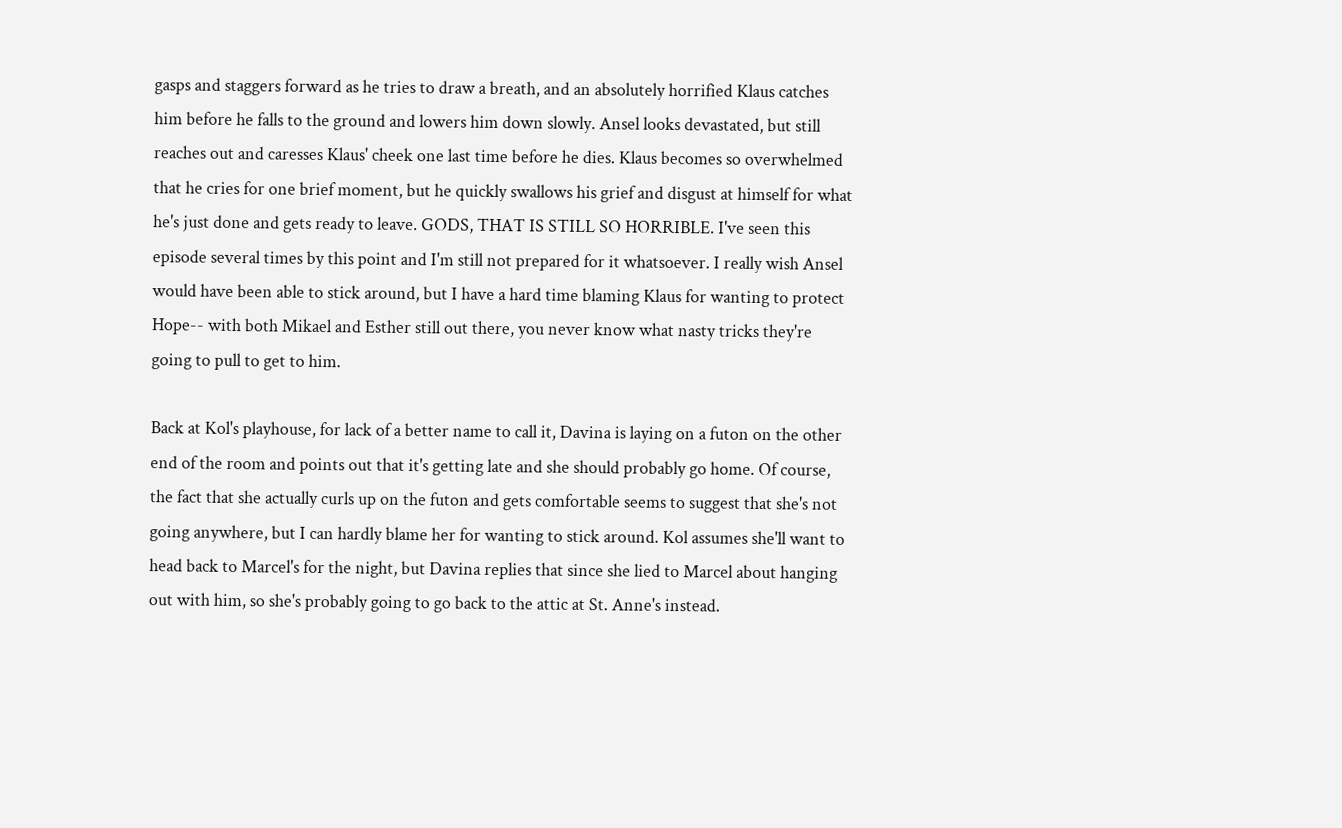gasps and staggers forward as he tries to draw a breath, and an absolutely horrified Klaus catches him before he falls to the ground and lowers him down slowly. Ansel looks devastated, but still reaches out and caresses Klaus' cheek one last time before he dies. Klaus becomes so overwhelmed that he cries for one brief moment, but he quickly swallows his grief and disgust at himself for what he's just done and gets ready to leave. GODS, THAT IS STILL SO HORRIBLE. I've seen this episode several times by this point and I'm still not prepared for it whatsoever. I really wish Ansel would have been able to stick around, but I have a hard time blaming Klaus for wanting to protect Hope-- with both Mikael and Esther still out there, you never know what nasty tricks they're going to pull to get to him.

Back at Kol's playhouse, for lack of a better name to call it, Davina is laying on a futon on the other end of the room and points out that it's getting late and she should probably go home. Of course, the fact that she actually curls up on the futon and gets comfortable seems to suggest that she's not going anywhere, but I can hardly blame her for wanting to stick around. Kol assumes she'll want to head back to Marcel's for the night, but Davina replies that since she lied to Marcel about hanging out with him, so she's probably going to go back to the attic at St. Anne's instead.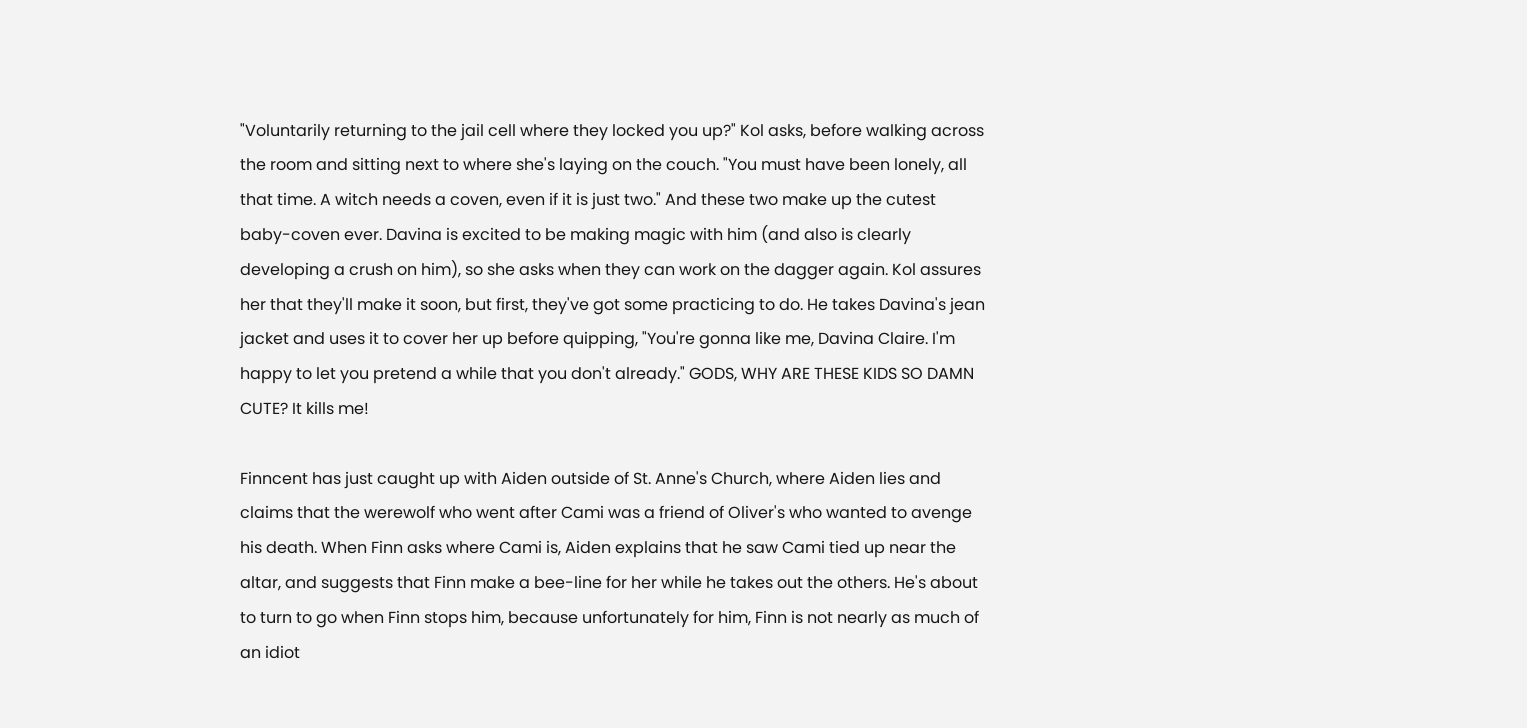"Voluntarily returning to the jail cell where they locked you up?" Kol asks, before walking across the room and sitting next to where she's laying on the couch. "You must have been lonely, all that time. A witch needs a coven, even if it is just two." And these two make up the cutest baby-coven ever. Davina is excited to be making magic with him (and also is clearly developing a crush on him), so she asks when they can work on the dagger again. Kol assures her that they'll make it soon, but first, they've got some practicing to do. He takes Davina's jean jacket and uses it to cover her up before quipping, "You're gonna like me, Davina Claire. I'm happy to let you pretend a while that you don't already." GODS, WHY ARE THESE KIDS SO DAMN CUTE? It kills me!

Finncent has just caught up with Aiden outside of St. Anne's Church, where Aiden lies and claims that the werewolf who went after Cami was a friend of Oliver's who wanted to avenge his death. When Finn asks where Cami is, Aiden explains that he saw Cami tied up near the altar, and suggests that Finn make a bee-line for her while he takes out the others. He's about to turn to go when Finn stops him, because unfortunately for him, Finn is not nearly as much of an idiot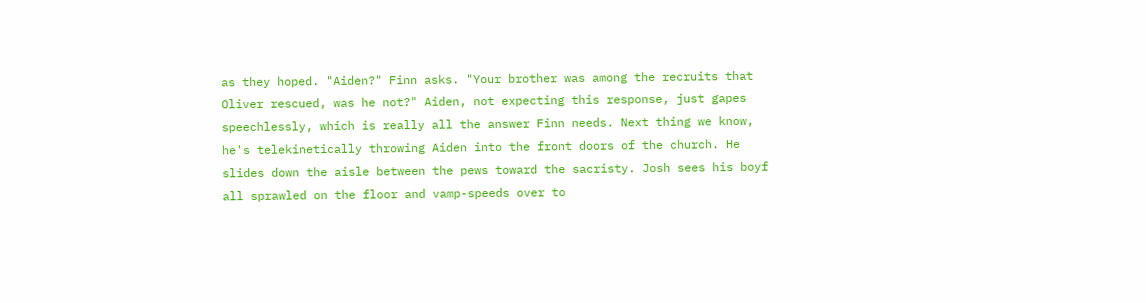as they hoped. "Aiden?" Finn asks. "Your brother was among the recruits that Oliver rescued, was he not?" Aiden, not expecting this response, just gapes speechlessly, which is really all the answer Finn needs. Next thing we know, he's telekinetically throwing Aiden into the front doors of the church. He slides down the aisle between the pews toward the sacristy. Josh sees his boyf all sprawled on the floor and vamp-speeds over to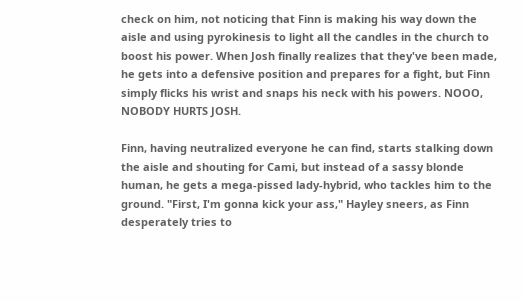check on him, not noticing that Finn is making his way down the aisle and using pyrokinesis to light all the candles in the church to boost his power. When Josh finally realizes that they've been made, he gets into a defensive position and prepares for a fight, but Finn simply flicks his wrist and snaps his neck with his powers. NOOO, NOBODY HURTS JOSH.

Finn, having neutralized everyone he can find, starts stalking down the aisle and shouting for Cami, but instead of a sassy blonde human, he gets a mega-pissed lady-hybrid, who tackles him to the ground. "First, I'm gonna kick your ass," Hayley sneers, as Finn desperately tries to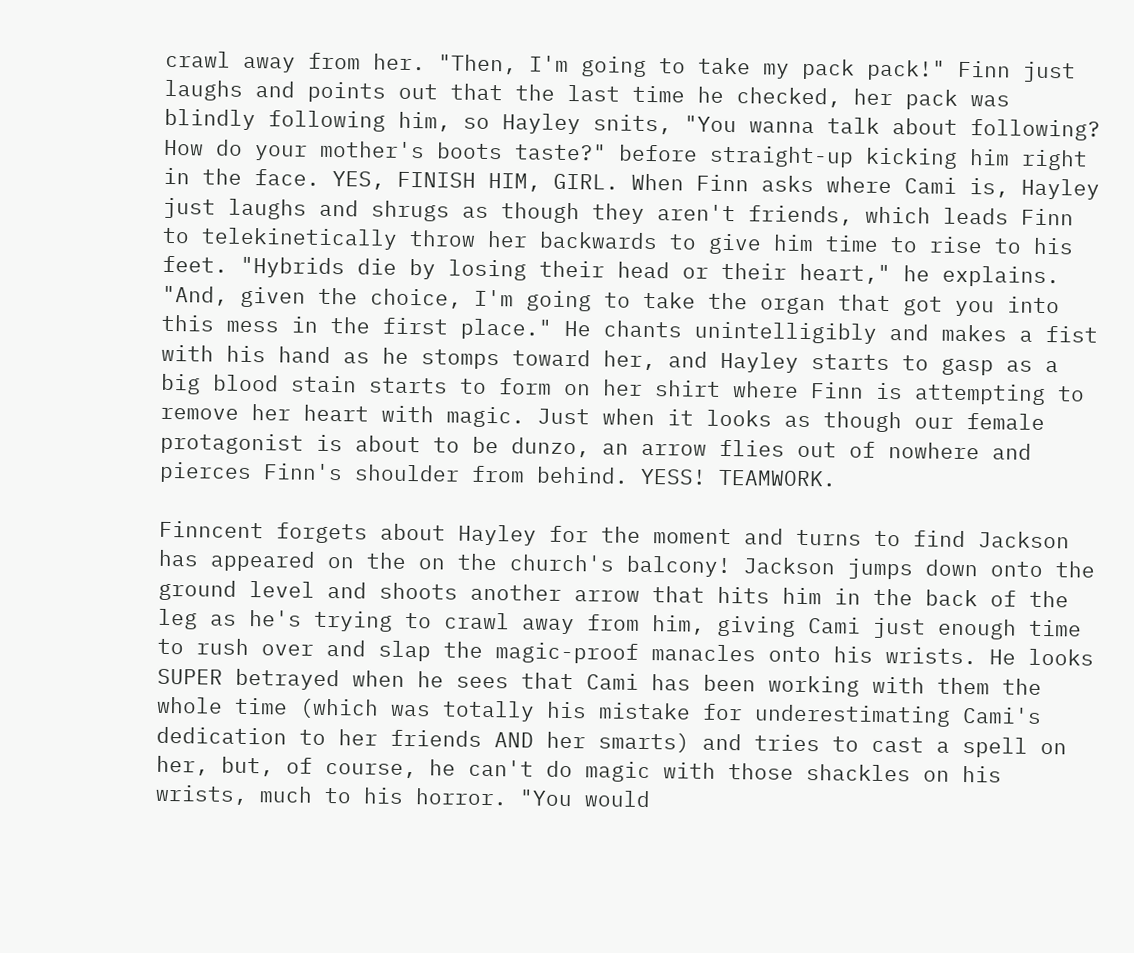crawl away from her. "Then, I'm going to take my pack pack!" Finn just laughs and points out that the last time he checked, her pack was blindly following him, so Hayley snits, "You wanna talk about following? How do your mother's boots taste?" before straight-up kicking him right in the face. YES, FINISH HIM, GIRL. When Finn asks where Cami is, Hayley just laughs and shrugs as though they aren't friends, which leads Finn to telekinetically throw her backwards to give him time to rise to his feet. "Hybrids die by losing their head or their heart," he explains. "And, given the choice, I'm going to take the organ that got you into this mess in the first place." He chants unintelligibly and makes a fist with his hand as he stomps toward her, and Hayley starts to gasp as a big blood stain starts to form on her shirt where Finn is attempting to remove her heart with magic. Just when it looks as though our female protagonist is about to be dunzo, an arrow flies out of nowhere and pierces Finn's shoulder from behind. YESS! TEAMWORK.

Finncent forgets about Hayley for the moment and turns to find Jackson has appeared on the on the church's balcony! Jackson jumps down onto the ground level and shoots another arrow that hits him in the back of the leg as he's trying to crawl away from him, giving Cami just enough time to rush over and slap the magic-proof manacles onto his wrists. He looks SUPER betrayed when he sees that Cami has been working with them the whole time (which was totally his mistake for underestimating Cami's dedication to her friends AND her smarts) and tries to cast a spell on her, but, of course, he can't do magic with those shackles on his wrists, much to his horror. "You would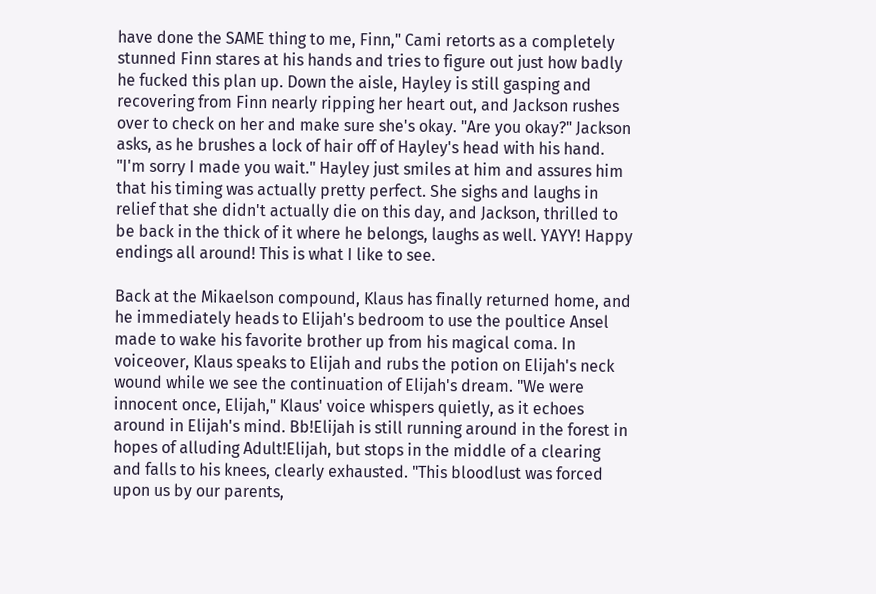have done the SAME thing to me, Finn," Cami retorts as a completely stunned Finn stares at his hands and tries to figure out just how badly he fucked this plan up. Down the aisle, Hayley is still gasping and recovering from Finn nearly ripping her heart out, and Jackson rushes over to check on her and make sure she's okay. "Are you okay?" Jackson asks, as he brushes a lock of hair off of Hayley's head with his hand. "I'm sorry I made you wait." Hayley just smiles at him and assures him that his timing was actually pretty perfect. She sighs and laughs in relief that she didn't actually die on this day, and Jackson, thrilled to be back in the thick of it where he belongs, laughs as well. YAYY! Happy endings all around! This is what I like to see.

Back at the Mikaelson compound, Klaus has finally returned home, and he immediately heads to Elijah's bedroom to use the poultice Ansel made to wake his favorite brother up from his magical coma. In voiceover, Klaus speaks to Elijah and rubs the potion on Elijah's neck wound while we see the continuation of Elijah's dream. "We were innocent once, Elijah," Klaus' voice whispers quietly, as it echoes around in Elijah's mind. Bb!Elijah is still running around in the forest in hopes of alluding Adult!Elijah, but stops in the middle of a clearing and falls to his knees, clearly exhausted. "This bloodlust was forced upon us by our parents,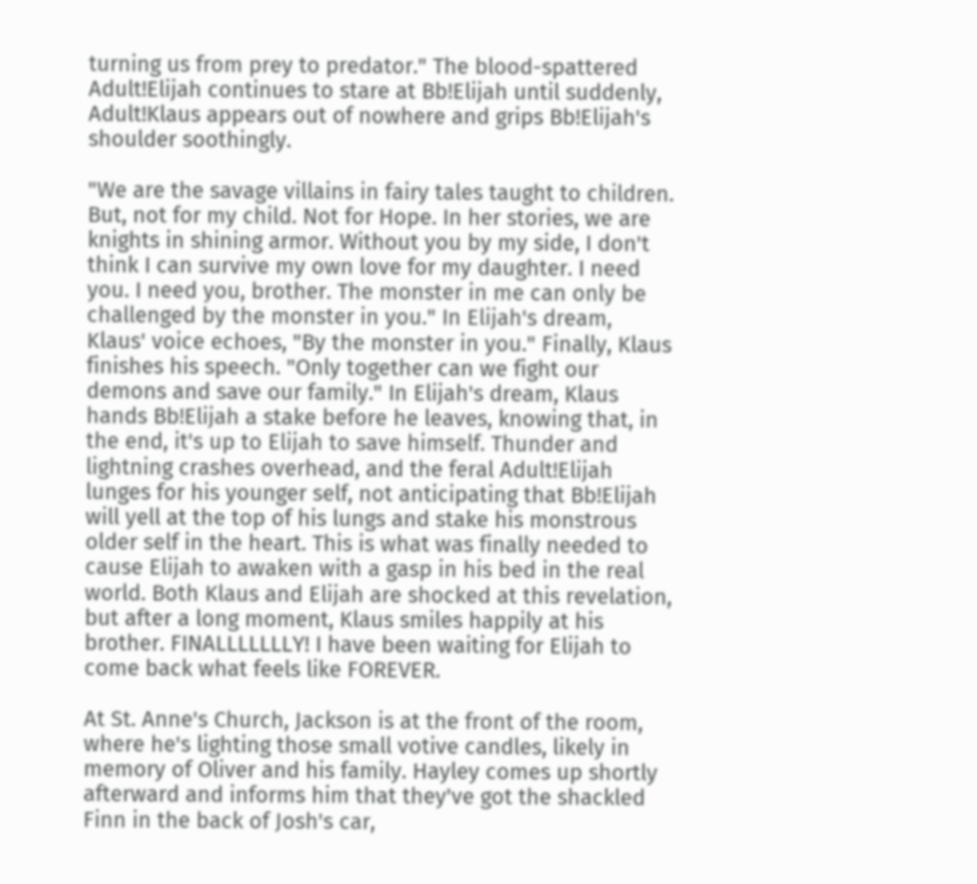turning us from prey to predator." The blood-spattered Adult!Elijah continues to stare at Bb!Elijah until suddenly, Adult!Klaus appears out of nowhere and grips Bb!Elijah's shoulder soothingly.

"We are the savage villains in fairy tales taught to children. But, not for my child. Not for Hope. In her stories, we are knights in shining armor. Without you by my side, I don't think I can survive my own love for my daughter. I need you. I need you, brother. The monster in me can only be challenged by the monster in you." In Elijah's dream, Klaus' voice echoes, "By the monster in you." Finally, Klaus finishes his speech. "Only together can we fight our demons and save our family." In Elijah's dream, Klaus hands Bb!Elijah a stake before he leaves, knowing that, in the end, it's up to Elijah to save himself. Thunder and lightning crashes overhead, and the feral Adult!Elijah lunges for his younger self, not anticipating that Bb!Elijah will yell at the top of his lungs and stake his monstrous older self in the heart. This is what was finally needed to cause Elijah to awaken with a gasp in his bed in the real world. Both Klaus and Elijah are shocked at this revelation, but after a long moment, Klaus smiles happily at his brother. FINALLLLLLLY! I have been waiting for Elijah to come back what feels like FOREVER.

At St. Anne's Church, Jackson is at the front of the room, where he's lighting those small votive candles, likely in memory of Oliver and his family. Hayley comes up shortly afterward and informs him that they've got the shackled Finn in the back of Josh's car,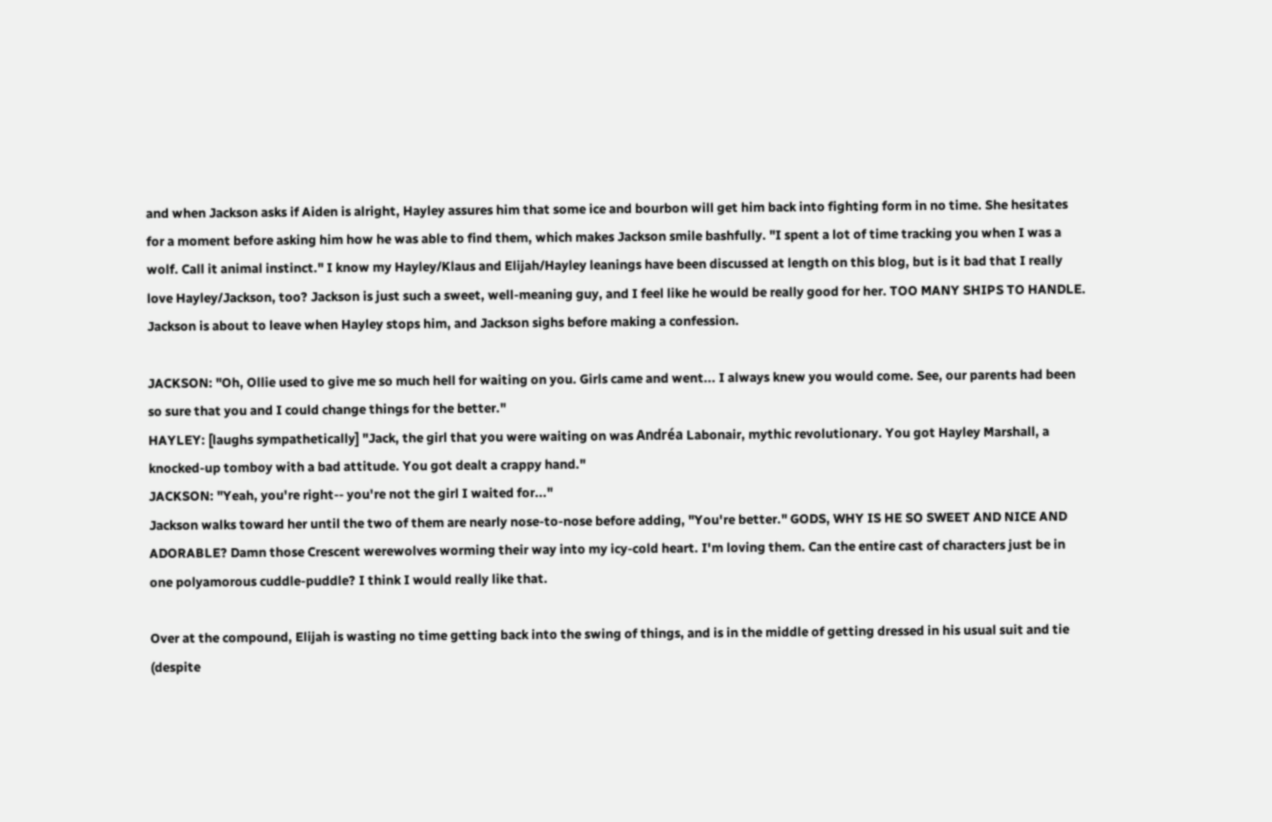and when Jackson asks if Aiden is alright, Hayley assures him that some ice and bourbon will get him back into fighting form in no time. She hesitates for a moment before asking him how he was able to find them, which makes Jackson smile bashfully. "I spent a lot of time tracking you when I was a wolf. Call it animal instinct." I know my Hayley/Klaus and Elijah/Hayley leanings have been discussed at length on this blog, but is it bad that I really love Hayley/Jackson, too? Jackson is just such a sweet, well-meaning guy, and I feel like he would be really good for her. TOO MANY SHIPS TO HANDLE. Jackson is about to leave when Hayley stops him, and Jackson sighs before making a confession.

JACKSON: "Oh, Ollie used to give me so much hell for waiting on you. Girls came and went... I always knew you would come. See, our parents had been so sure that you and I could change things for the better."
HAYLEY: [laughs sympathetically] "Jack, the girl that you were waiting on was Andréa Labonair, mythic revolutionary. You got Hayley Marshall, a knocked-up tomboy with a bad attitude. You got dealt a crappy hand."
JACKSON: "Yeah, you're right-- you're not the girl I waited for..."
Jackson walks toward her until the two of them are nearly nose-to-nose before adding, "You're better." GODS, WHY IS HE SO SWEET AND NICE AND ADORABLE? Damn those Crescent werewolves worming their way into my icy-cold heart. I'm loving them. Can the entire cast of characters just be in one polyamorous cuddle-puddle? I think I would really like that.

Over at the compound, Elijah is wasting no time getting back into the swing of things, and is in the middle of getting dressed in his usual suit and tie (despite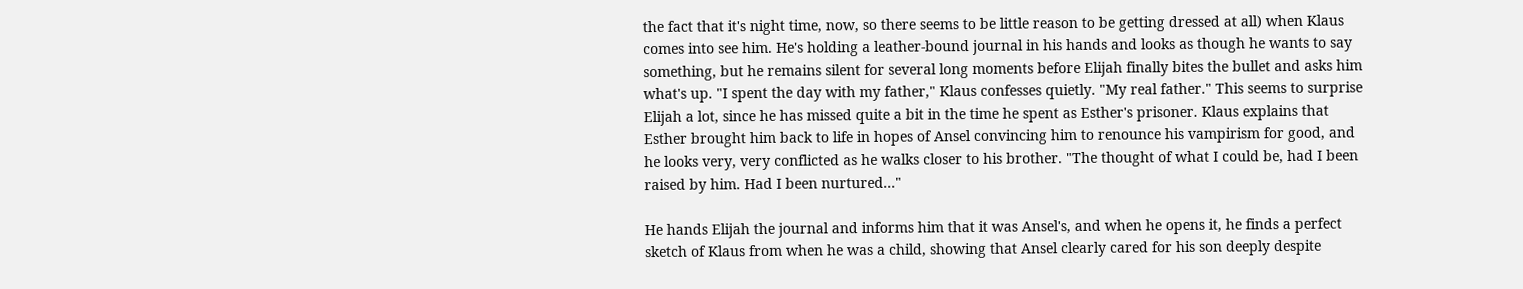the fact that it's night time, now, so there seems to be little reason to be getting dressed at all) when Klaus comes into see him. He's holding a leather-bound journal in his hands and looks as though he wants to say something, but he remains silent for several long moments before Elijah finally bites the bullet and asks him what's up. "I spent the day with my father," Klaus confesses quietly. "My real father." This seems to surprise Elijah a lot, since he has missed quite a bit in the time he spent as Esther's prisoner. Klaus explains that Esther brought him back to life in hopes of Ansel convincing him to renounce his vampirism for good, and he looks very, very conflicted as he walks closer to his brother. "The thought of what I could be, had I been raised by him. Had I been nurtured..."

He hands Elijah the journal and informs him that it was Ansel's, and when he opens it, he finds a perfect sketch of Klaus from when he was a child, showing that Ansel clearly cared for his son deeply despite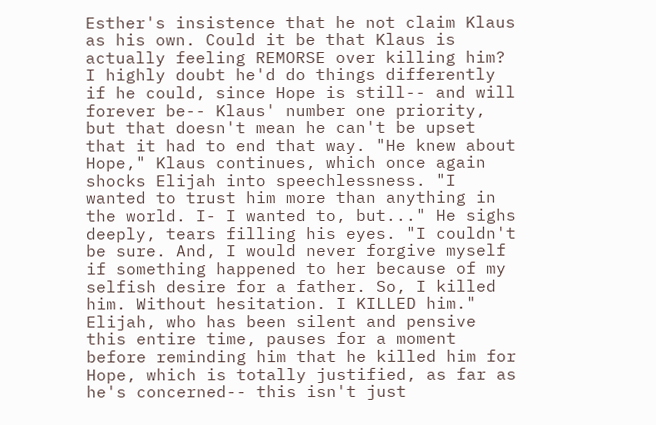Esther's insistence that he not claim Klaus as his own. Could it be that Klaus is actually feeling REMORSE over killing him? I highly doubt he'd do things differently if he could, since Hope is still-- and will forever be-- Klaus' number one priority, but that doesn't mean he can't be upset that it had to end that way. "He knew about Hope," Klaus continues, which once again shocks Elijah into speechlessness. "I wanted to trust him more than anything in the world. I- I wanted to, but..." He sighs deeply, tears filling his eyes. "I couldn't be sure. And, I would never forgive myself if something happened to her because of my selfish desire for a father. So, I killed him. Without hesitation. I KILLED him." Elijah, who has been silent and pensive this entire time, pauses for a moment before reminding him that he killed him for Hope, which is totally justified, as far as he's concerned-- this isn't just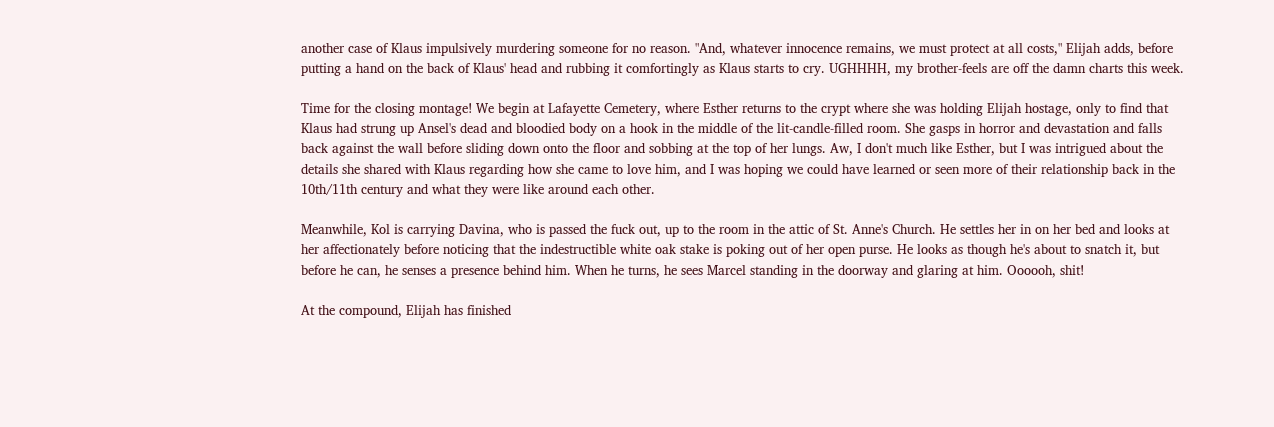another case of Klaus impulsively murdering someone for no reason. "And, whatever innocence remains, we must protect at all costs," Elijah adds, before putting a hand on the back of Klaus' head and rubbing it comfortingly as Klaus starts to cry. UGHHHH, my brother-feels are off the damn charts this week.

Time for the closing montage! We begin at Lafayette Cemetery, where Esther returns to the crypt where she was holding Elijah hostage, only to find that Klaus had strung up Ansel's dead and bloodied body on a hook in the middle of the lit-candle-filled room. She gasps in horror and devastation and falls back against the wall before sliding down onto the floor and sobbing at the top of her lungs. Aw, I don't much like Esther, but I was intrigued about the details she shared with Klaus regarding how she came to love him, and I was hoping we could have learned or seen more of their relationship back in the 10th/11th century and what they were like around each other.

Meanwhile, Kol is carrying Davina, who is passed the fuck out, up to the room in the attic of St. Anne's Church. He settles her in on her bed and looks at her affectionately before noticing that the indestructible white oak stake is poking out of her open purse. He looks as though he's about to snatch it, but before he can, he senses a presence behind him. When he turns, he sees Marcel standing in the doorway and glaring at him. Oooooh, shit!

At the compound, Elijah has finished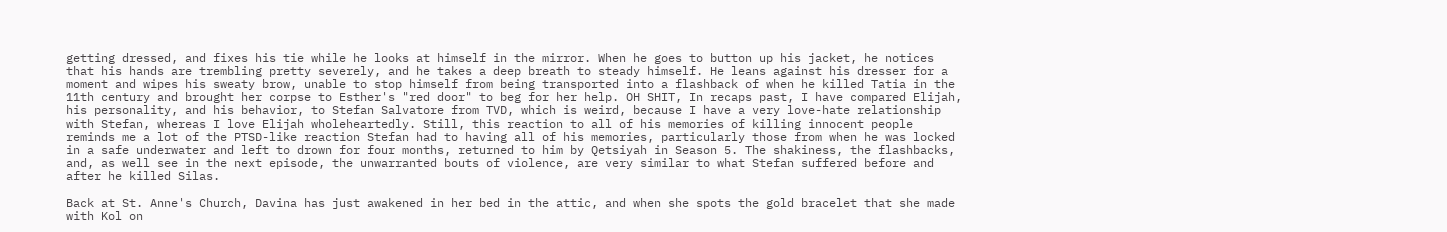getting dressed, and fixes his tie while he looks at himself in the mirror. When he goes to button up his jacket, he notices that his hands are trembling pretty severely, and he takes a deep breath to steady himself. He leans against his dresser for a moment and wipes his sweaty brow, unable to stop himself from being transported into a flashback of when he killed Tatia in the 11th century and brought her corpse to Esther's "red door" to beg for her help. OH SHIT, In recaps past, I have compared Elijah, his personality, and his behavior, to Stefan Salvatore from TVD, which is weird, because I have a very love-hate relationship with Stefan, whereas I love Elijah wholeheartedly. Still, this reaction to all of his memories of killing innocent people reminds me a lot of the PTSD-like reaction Stefan had to having all of his memories, particularly those from when he was locked in a safe underwater and left to drown for four months, returned to him by Qetsiyah in Season 5. The shakiness, the flashbacks, and, as well see in the next episode, the unwarranted bouts of violence, are very similar to what Stefan suffered before and after he killed Silas.

Back at St. Anne's Church, Davina has just awakened in her bed in the attic, and when she spots the gold bracelet that she made with Kol on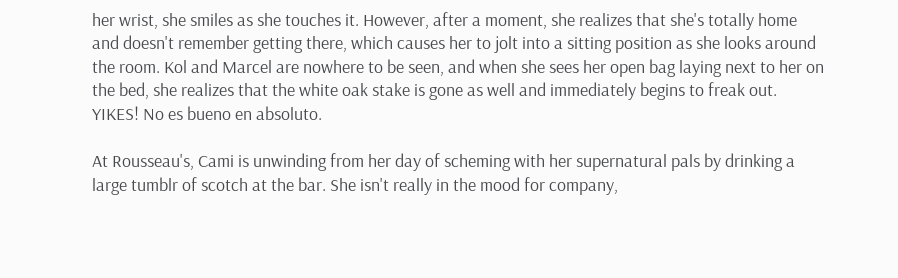her wrist, she smiles as she touches it. However, after a moment, she realizes that she's totally home and doesn't remember getting there, which causes her to jolt into a sitting position as she looks around the room. Kol and Marcel are nowhere to be seen, and when she sees her open bag laying next to her on the bed, she realizes that the white oak stake is gone as well and immediately begins to freak out. YIKES! No es bueno en absoluto.

At Rousseau's, Cami is unwinding from her day of scheming with her supernatural pals by drinking a large tumblr of scotch at the bar. She isn't really in the mood for company,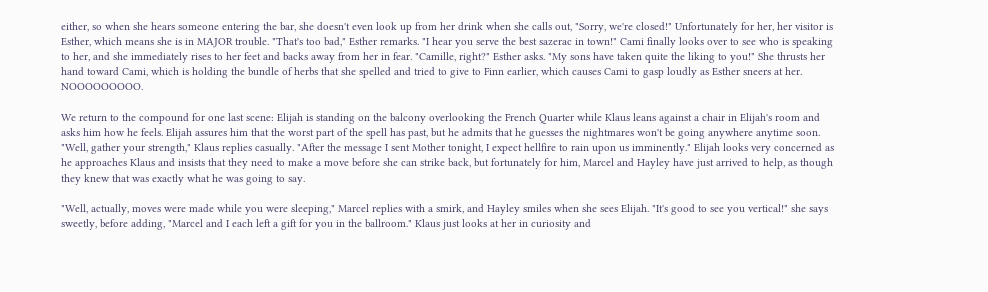either, so when she hears someone entering the bar, she doesn't even look up from her drink when she calls out, "Sorry, we're closed!" Unfortunately for her, her visitor is Esther, which means she is in MAJOR trouble. "That's too bad," Esther remarks. "I hear you serve the best sazerac in town!" Cami finally looks over to see who is speaking to her, and she immediately rises to her feet and backs away from her in fear. "Camille, right?" Esther asks. "My sons have taken quite the liking to you!" She thrusts her hand toward Cami, which is holding the bundle of herbs that she spelled and tried to give to Finn earlier, which causes Cami to gasp loudly as Esther sneers at her. NOOOOOOOOO.

We return to the compound for one last scene: Elijah is standing on the balcony overlooking the French Quarter while Klaus leans against a chair in Elijah's room and asks him how he feels. Elijah assures him that the worst part of the spell has past, but he admits that he guesses the nightmares won't be going anywhere anytime soon. "Well, gather your strength," Klaus replies casually. "After the message I sent Mother tonight, I expect hellfire to rain upon us imminently." Elijah looks very concerned as he approaches Klaus and insists that they need to make a move before she can strike back, but fortunately for him, Marcel and Hayley have just arrived to help, as though they knew that was exactly what he was going to say.

"Well, actually, moves were made while you were sleeping," Marcel replies with a smirk, and Hayley smiles when she sees Elijah. "It's good to see you vertical!" she says sweetly, before adding, "Marcel and I each left a gift for you in the ballroom." Klaus just looks at her in curiosity and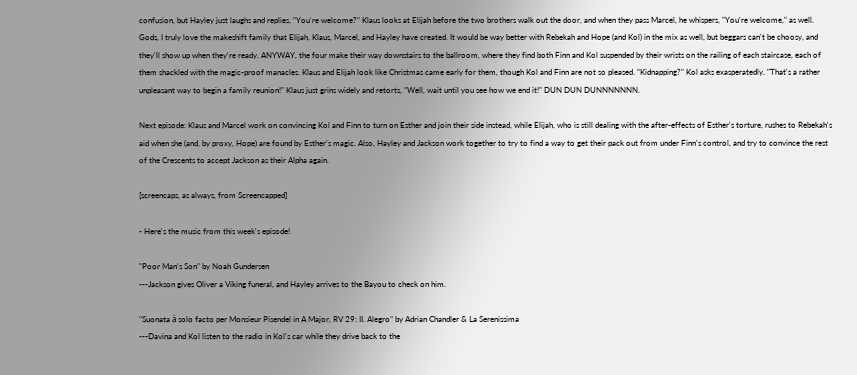confusion, but Hayley just laughs and replies, "You're welcome?" Klaus looks at Elijah before the two brothers walk out the door, and when they pass Marcel, he whispers, "You're welcome," as well. Gods, I truly love the makeshift family that Elijah, Klaus, Marcel, and Hayley have created. It would be way better with Rebekah and Hope (and Kol) in the mix as well, but beggars can't be choosy, and they'll show up when they're ready. ANYWAY, the four make their way downstairs to the ballroom, where they find both Finn and Kol suspended by their wrists on the railing of each staircase, each of them shackled with the magic-proof manacles. Klaus and Elijah look like Christmas came early for them, though Kol and Finn are not so pleased. "Kidnapping?" Kol asks exasperatedly. "That's a rather unpleasant way to begin a family reunion!" Klaus just grins widely and retorts, "Well, wait until you see how we end it!" DUN DUN DUNNNNNNN.

Next episode: Klaus and Marcel work on convincing Kol and Finn to turn on Esther and join their side instead, while Elijah, who is still dealing with the after-effects of Esther's torture, rushes to Rebekah's aid when she (and, by proxy, Hope) are found by Esther's magic. Also, Hayley and Jackson work together to try to find a way to get their pack out from under Finn's control, and try to convince the rest of the Crescents to accept Jackson as their Alpha again.

[screencaps, as always, from Screencapped]

- Here's the music from this week's episode!

"Poor Man's Son" by Noah Gundersen
---Jackson gives Oliver a Viking funeral, and Hayley arrives to the Bayou to check on him.

"Suonata à solo facto per Monsieur Pisendel in A Major, RV 29: II. Alegro" by Adrian Chandler & La Serenissima
---Davina and Kol listen to the radio in Kol's car while they drive back to the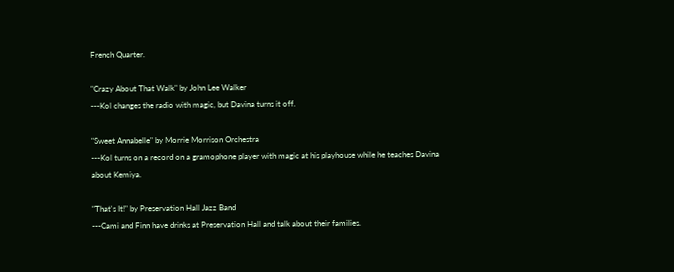French Quarter.

"Crazy About That Walk" by John Lee Walker
---Kol changes the radio with magic, but Davina turns it off.

"Sweet Annabelle" by Morrie Morrison Orchestra
---Kol turns on a record on a gramophone player with magic at his playhouse while he teaches Davina about Kemiya.

"That's It!" by Preservation Hall Jazz Band
---Cami and Finn have drinks at Preservation Hall and talk about their families.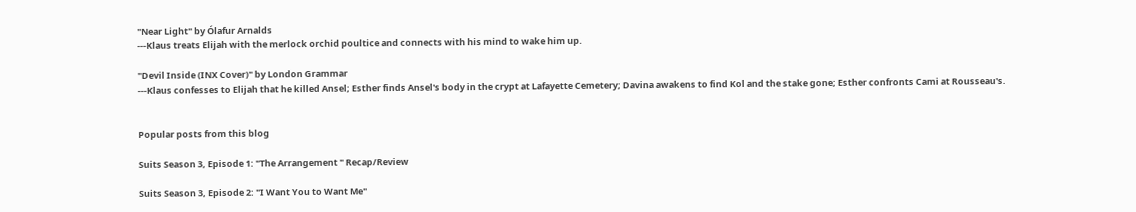"Near Light" by Ólafur Arnalds
---Klaus treats Elijah with the merlock orchid poultice and connects with his mind to wake him up.

"Devil Inside (INX Cover)" by London Grammar
---Klaus confesses to Elijah that he killed Ansel; Esther finds Ansel's body in the crypt at Lafayette Cemetery; Davina awakens to find Kol and the stake gone; Esther confronts Cami at Rousseau's.


Popular posts from this blog

Suits Season 3, Episode 1: "The Arrangement " Recap/Review

Suits Season 3, Episode 2: "I Want You to Want Me"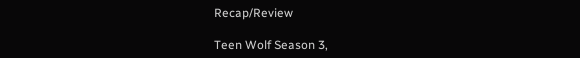Recap/Review

Teen Wolf Season 3,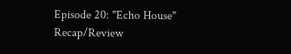Episode 20: "Echo House" Recap/Review